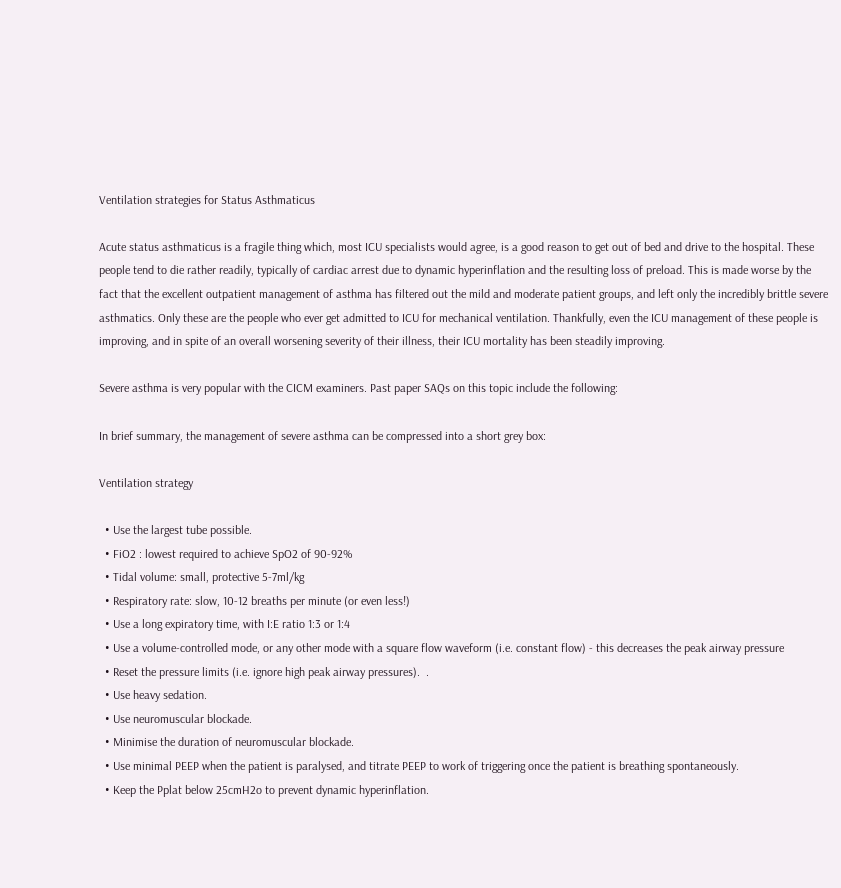Ventilation strategies for Status Asthmaticus

Acute status asthmaticus is a fragile thing which, most ICU specialists would agree, is a good reason to get out of bed and drive to the hospital. These people tend to die rather readily, typically of cardiac arrest due to dynamic hyperinflation and the resulting loss of preload. This is made worse by the fact that the excellent outpatient management of asthma has filtered out the mild and moderate patient groups, and left only the incredibly brittle severe asthmatics. Only these are the people who ever get admitted to ICU for mechanical ventilation. Thankfully, even the ICU management of these people is improving, and in spite of an overall worsening severity of their illness, their ICU mortality has been steadily improving.

Severe asthma is very popular with the CICM examiners. Past paper SAQs on this topic include the following:

In brief summary, the management of severe asthma can be compressed into a short grey box:

Ventilation strategy

  • Use the largest tube possible.
  • FiO2 : lowest required to achieve SpO2 of 90-92%
  • Tidal volume: small, protective 5-7ml/kg
  • Respiratory rate: slow, 10-12 breaths per minute (or even less!)
  • Use a long expiratory time, with I:E ratio 1:3 or 1:4
  • Use a volume-controlled mode, or any other mode with a square flow waveform (i.e. constant flow) - this decreases the peak airway pressure
  • Reset the pressure limits (i.e. ignore high peak airway pressures).  .
  • Use heavy sedation.
  • Use neuromuscular blockade.
  • Minimise the duration of neuromuscular blockade.
  • Use minimal PEEP when the patient is paralysed, and titrate PEEP to work of triggering once the patient is breathing spontaneously.
  • Keep the Pplat below 25cmH2o to prevent dynamic hyperinflation.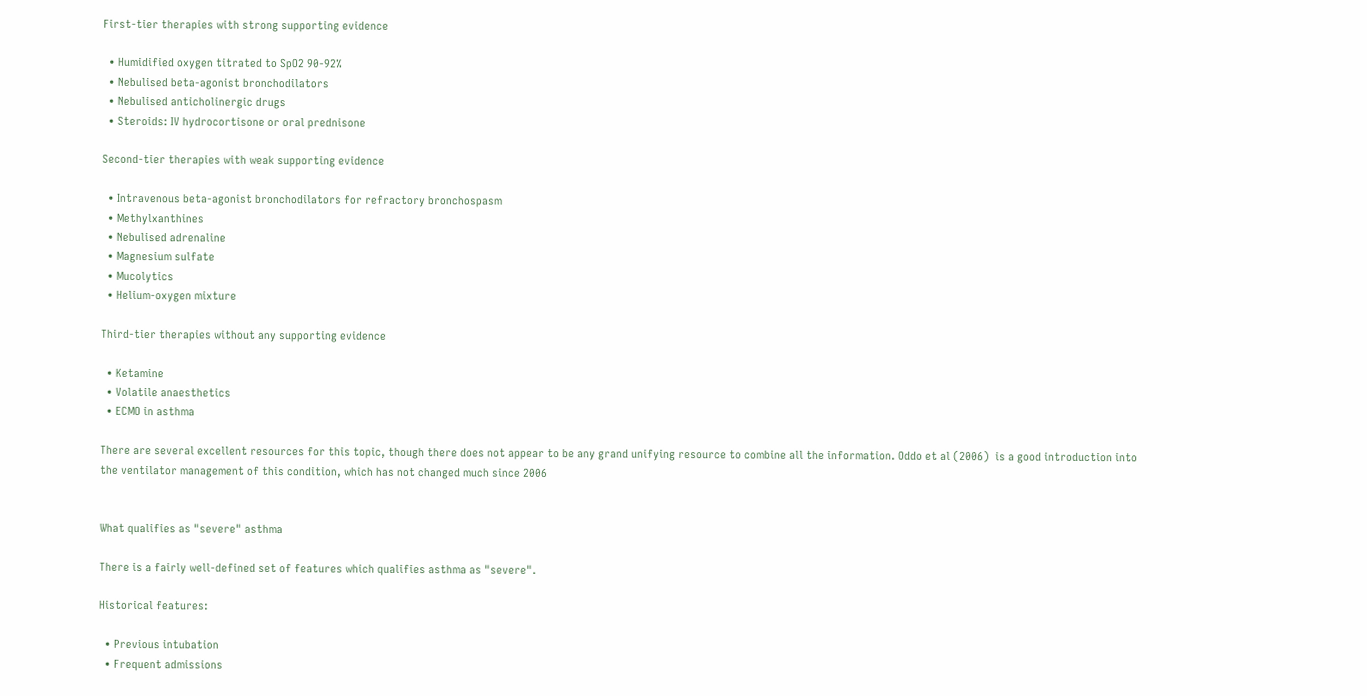First-tier therapies with strong supporting evidence

  • Humidified oxygen titrated to SpO2 90-92%
  • Nebulised beta-agonist bronchodilators
  • Nebulised anticholinergic drugs
  • Steroids: IV hydrocortisone or oral prednisone

Second-tier therapies with weak supporting evidence

  • Intravenous beta-agonist bronchodilators for refractory bronchospasm
  • Methylxanthines
  • Nebulised adrenaline
  • Magnesium sulfate
  • Mucolytics
  • Helium-oxygen mixture

Third-tier therapies without any supporting evidence

  • Ketamine
  • Volatile anaesthetics
  • ECMO in asthma

There are several excellent resources for this topic, though there does not appear to be any grand unifying resource to combine all the information. Oddo et al (2006)  is a good introduction into the ventilator management of this condition, which has not changed much since 2006


What qualifies as "severe" asthma

There is a fairly well-defined set of features which qualifies asthma as "severe".

Historical features:

  • Previous intubation
  • Frequent admissions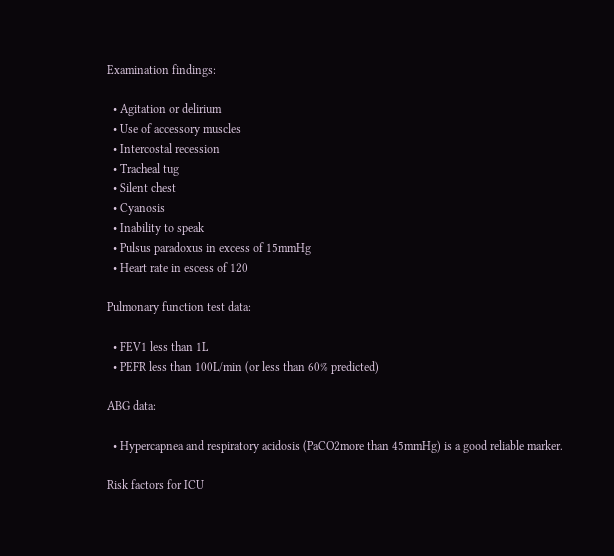Examination findings:

  • Agitation or delirium
  • Use of accessory muscles
  • Intercostal recession
  • Tracheal tug
  • Silent chest
  • Cyanosis
  • Inability to speak
  • Pulsus paradoxus in excess of 15mmHg
  • Heart rate in escess of 120

Pulmonary function test data:

  • FEV1 less than 1L
  • PEFR less than 100L/min (or less than 60% predicted)

ABG data:

  • Hypercapnea and respiratory acidosis (PaCO2more than 45mmHg) is a good reliable marker.

Risk factors for ICU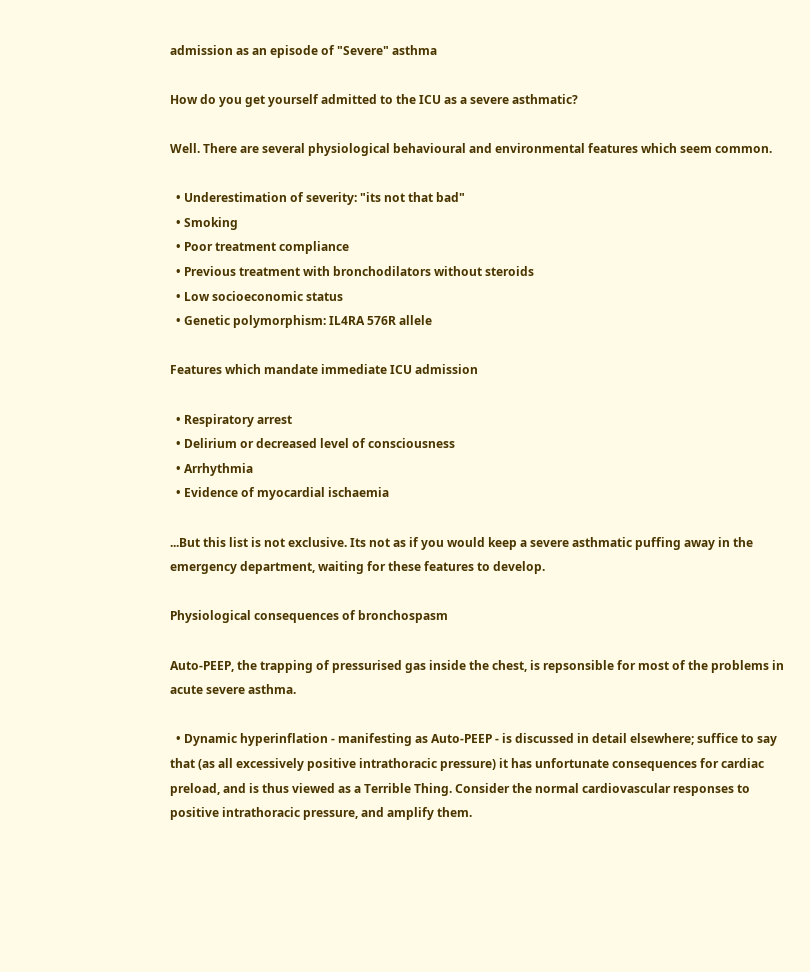admission as an episode of "Severe" asthma

How do you get yourself admitted to the ICU as a severe asthmatic?

Well. There are several physiological behavioural and environmental features which seem common.

  • Underestimation of severity: "its not that bad"
  • Smoking
  • Poor treatment compliance
  • Previous treatment with bronchodilators without steroids
  • Low socioeconomic status
  • Genetic polymorphism: IL4RA 576R allele

Features which mandate immediate ICU admission

  • Respiratory arrest
  • Delirium or decreased level of consciousness
  • Arrhythmia
  • Evidence of myocardial ischaemia

...But this list is not exclusive. Its not as if you would keep a severe asthmatic puffing away in the emergency department, waiting for these features to develop.

Physiological consequences of bronchospasm

Auto-PEEP, the trapping of pressurised gas inside the chest, is repsonsible for most of the problems in acute severe asthma.

  • Dynamic hyperinflation - manifesting as Auto-PEEP - is discussed in detail elsewhere; suffice to say that (as all excessively positive intrathoracic pressure) it has unfortunate consequences for cardiac preload, and is thus viewed as a Terrible Thing. Consider the normal cardiovascular responses to positive intrathoracic pressure, and amplify them.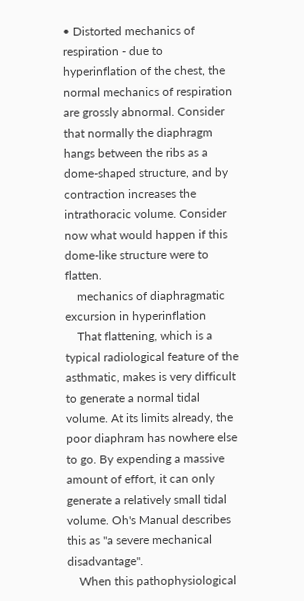• Distorted mechanics of respiration - due to hyperinflation of the chest, the normal mechanics of respiration are grossly abnormal. Consider that normally the diaphragm hangs between the ribs as a dome-shaped structure, and by contraction increases the intrathoracic volume. Consider now what would happen if this dome-like structure were to flatten.
    mechanics of diaphragmatic excursion in hyperinflation
    That flattening, which is a typical radiological feature of the asthmatic, makes is very difficult to generate a normal tidal volume. At its limits already, the poor diaphram has nowhere else to go. By expending a massive amount of effort, it can only generate a relatively small tidal volume. Oh's Manual describes this as "a severe mechanical disadvantage".
    When this pathophysiological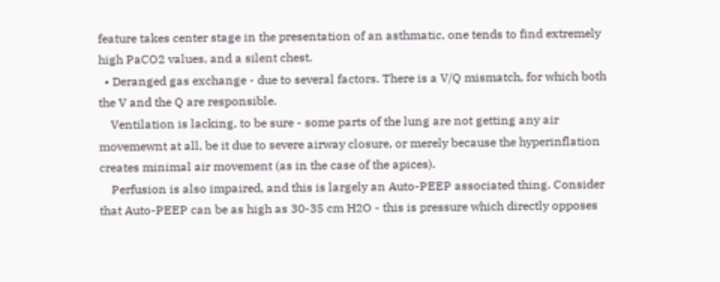feature takes center stage in the presentation of an asthmatic, one tends to find extremely high PaCO2 values, and a silent chest.
  • Deranged gas exchange - due to several factors. There is a V/Q mismatch, for which both the V and the Q are responsible.
    Ventilation is lacking, to be sure - some parts of the lung are not getting any air movemewnt at all, be it due to severe airway closure, or merely because the hyperinflation creates minimal air movement (as in the case of the apices).
    Perfusion is also impaired, and this is largely an Auto-PEEP associated thing. Consider that Auto-PEEP can be as high as 30-35 cm H2O - this is pressure which directly opposes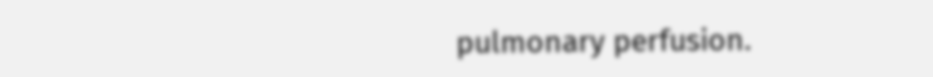pulmonary perfusion.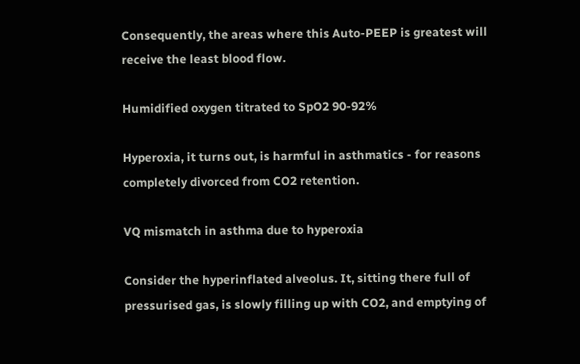Consequently, the areas where this Auto-PEEP is greatest will receive the least blood flow.

Humidified oxygen titrated to SpO2 90-92%

Hyperoxia, it turns out, is harmful in asthmatics - for reasons completely divorced from CO2 retention.

VQ mismatch in asthma due to hyperoxia

Consider the hyperinflated alveolus. It, sitting there full of pressurised gas, is slowly filling up with CO2, and emptying of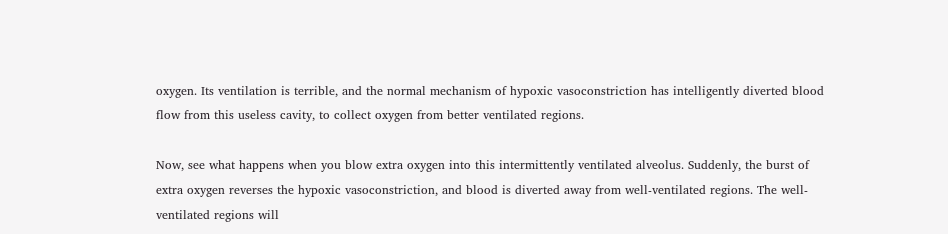oxygen. Its ventilation is terrible, and the normal mechanism of hypoxic vasoconstriction has intelligently diverted blood flow from this useless cavity, to collect oxygen from better ventilated regions.

Now, see what happens when you blow extra oxygen into this intermittently ventilated alveolus. Suddenly, the burst of extra oxygen reverses the hypoxic vasoconstriction, and blood is diverted away from well-ventilated regions. The well-ventilated regions will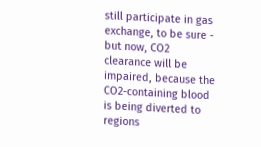still participate in gas exchange, to be sure - but now, CO2 clearance will be impaired, because the CO2-containing blood is being diverted to regions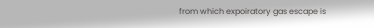from which expoiratory gas escape is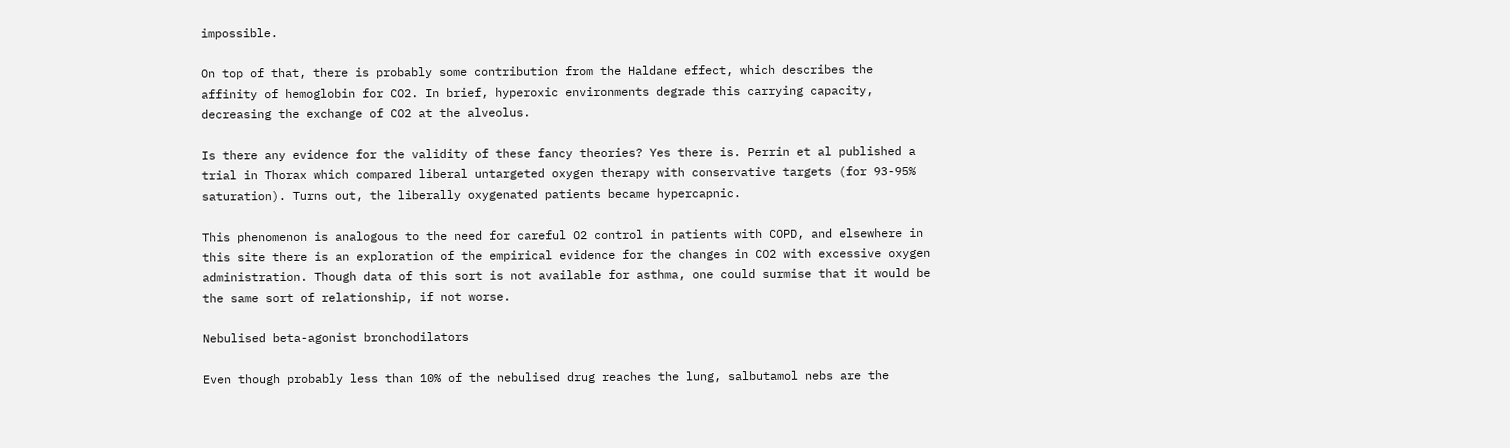impossible.

On top of that, there is probably some contribution from the Haldane effect, which describes the affinity of hemoglobin for CO2. In brief, hyperoxic environments degrade this carrying capacity, decreasing the exchange of CO2 at the alveolus.

Is there any evidence for the validity of these fancy theories? Yes there is. Perrin et al published a trial in Thorax which compared liberal untargeted oxygen therapy with conservative targets (for 93-95% saturation). Turns out, the liberally oxygenated patients became hypercapnic.

This phenomenon is analogous to the need for careful O2 control in patients with COPD, and elsewhere in this site there is an exploration of the empirical evidence for the changes in CO2 with excessive oxygen administration. Though data of this sort is not available for asthma, one could surmise that it would be the same sort of relationship, if not worse.

Nebulised beta-agonist bronchodilators

Even though probably less than 10% of the nebulised drug reaches the lung, salbutamol nebs are the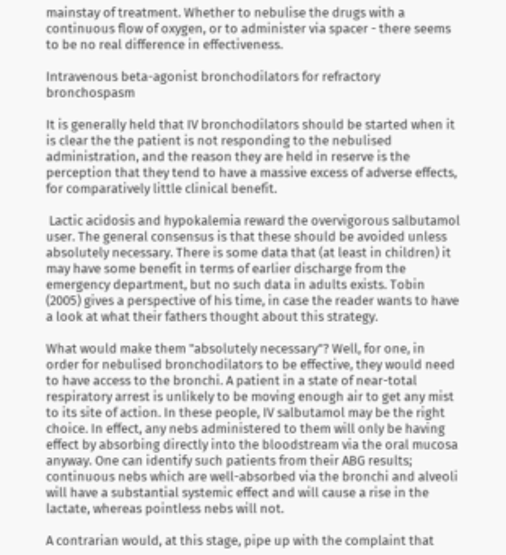mainstay of treatment. Whether to nebulise the drugs with a continuous flow of oxygen, or to administer via spacer - there seems to be no real difference in effectiveness.

Intravenous beta-agonist bronchodilators for refractory bronchospasm

It is generally held that IV bronchodilators should be started when it is clear the the patient is not responding to the nebulised administration, and the reason they are held in reserve is the perception that they tend to have a massive excess of adverse effects, for comparatively little clinical benefit.

 Lactic acidosis and hypokalemia reward the overvigorous salbutamol user. The general consensus is that these should be avoided unless absolutely necessary. There is some data that (at least in children) it may have some benefit in terms of earlier discharge from the emergency department, but no such data in adults exists. Tobin (2005) gives a perspective of his time, in case the reader wants to have a look at what their fathers thought about this strategy.

What would make them "absolutely necessary"? Well, for one, in order for nebulised bronchodilators to be effective, they would need to have access to the bronchi. A patient in a state of near-total respiratory arrest is unlikely to be moving enough air to get any mist to its site of action. In these people, IV salbutamol may be the right choice. In effect, any nebs administered to them will only be having effect by absorbing directly into the bloodstream via the oral mucosa anyway. One can identify such patients from their ABG results; continuous nebs which are well-absorbed via the bronchi and alveoli will have a substantial systemic effect and will cause a rise in the lactate, whereas pointless nebs will not.

A contrarian would, at this stage, pipe up with the complaint that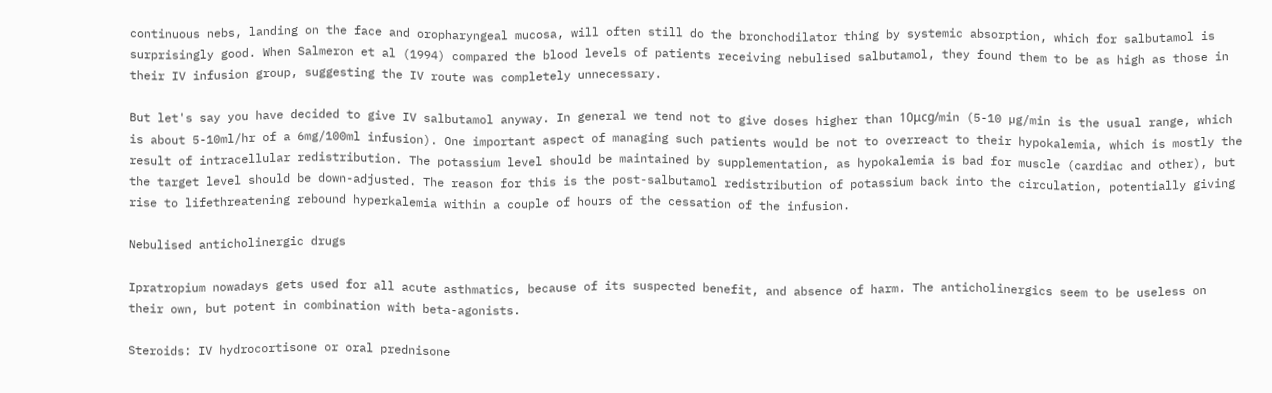continuous nebs, landing on the face and oropharyngeal mucosa, will often still do the bronchodilator thing by systemic absorption, which for salbutamol is surprisingly good. When Salmeron et al (1994) compared the blood levels of patients receiving nebulised salbutamol, they found them to be as high as those in their IV infusion group, suggesting the IV route was completely unnecessary.

But let's say you have decided to give IV salbutamol anyway. In general we tend not to give doses higher than 10μcg/min (5-10 µg/min is the usual range, which is about 5-10ml/hr of a 6mg/100ml infusion). One important aspect of managing such patients would be not to overreact to their hypokalemia, which is mostly the result of intracellular redistribution. The potassium level should be maintained by supplementation, as hypokalemia is bad for muscle (cardiac and other), but the target level should be down-adjusted. The reason for this is the post-salbutamol redistribution of potassium back into the circulation, potentially giving rise to lifethreatening rebound hyperkalemia within a couple of hours of the cessation of the infusion.

Nebulised anticholinergic drugs

Ipratropium nowadays gets used for all acute asthmatics, because of its suspected benefit, and absence of harm. The anticholinergics seem to be useless on their own, but potent in combination with beta-agonists.

Steroids: IV hydrocortisone or oral prednisone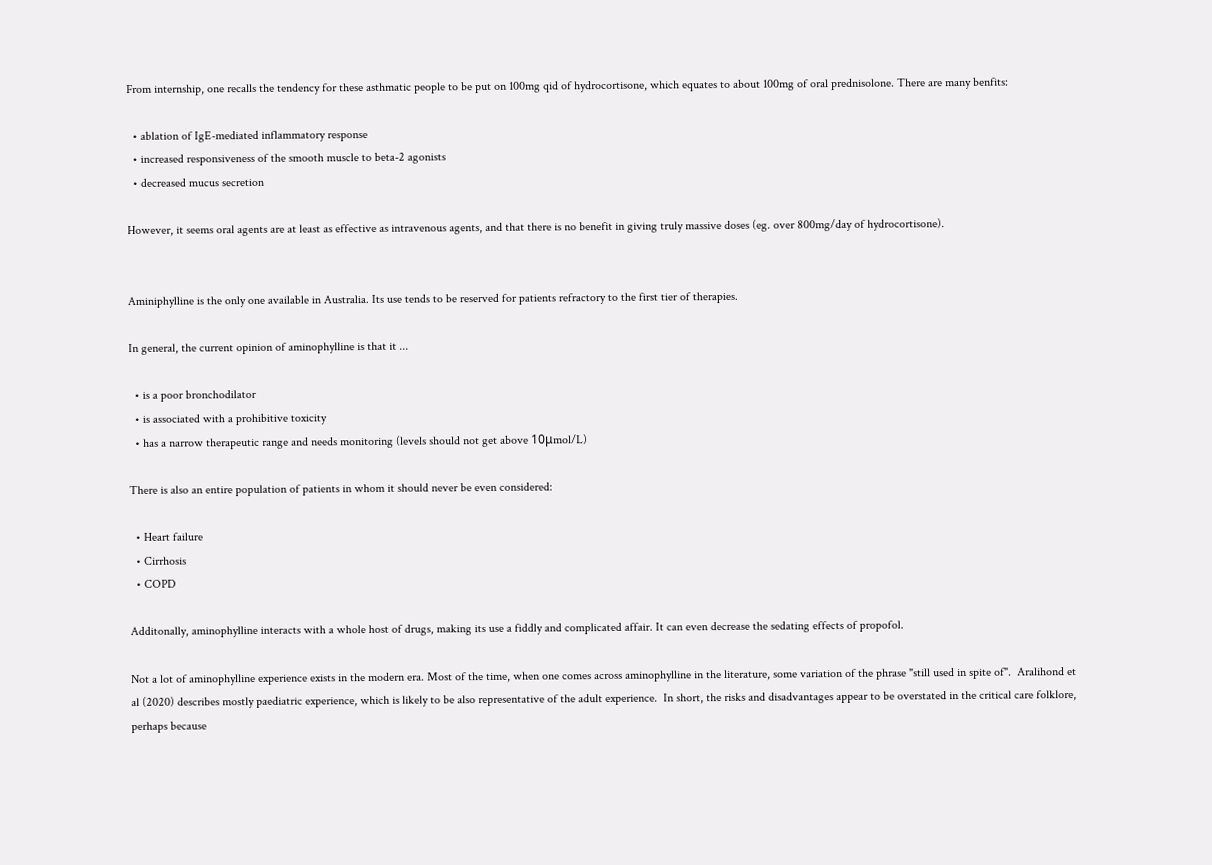From internship, one recalls the tendency for these asthmatic people to be put on 100mg qid of hydrocortisone, which equates to about 100mg of oral prednisolone. There are many benfits:

  • ablation of IgE-mediated inflammatory response
  • increased responsiveness of the smooth muscle to beta-2 agonists
  • decreased mucus secretion

However, it seems oral agents are at least as effective as intravenous agents, and that there is no benefit in giving truly massive doses (eg. over 800mg/day of hydrocortisone).


Aminiphylline is the only one available in Australia. Its use tends to be reserved for patients refractory to the first tier of therapies.

In general, the current opinion of aminophylline is that it ...

  • is a poor bronchodilator
  • is associated with a prohibitive toxicity
  • has a narrow therapeutic range and needs monitoring (levels should not get above 10μmol/L)

There is also an entire population of patients in whom it should never be even considered:

  • Heart failure
  • Cirrhosis
  • COPD

Additonally, aminophylline interacts with a whole host of drugs, making its use a fiddly and complicated affair. It can even decrease the sedating effects of propofol.

Not a lot of aminophylline experience exists in the modern era. Most of the time, when one comes across aminophylline in the literature, some variation of the phrase "still used in spite of".  Aralihond et al (2020) describes mostly paediatric experience, which is likely to be also representative of the adult experience.  In short, the risks and disadvantages appear to be overstated in the critical care folklore, perhaps because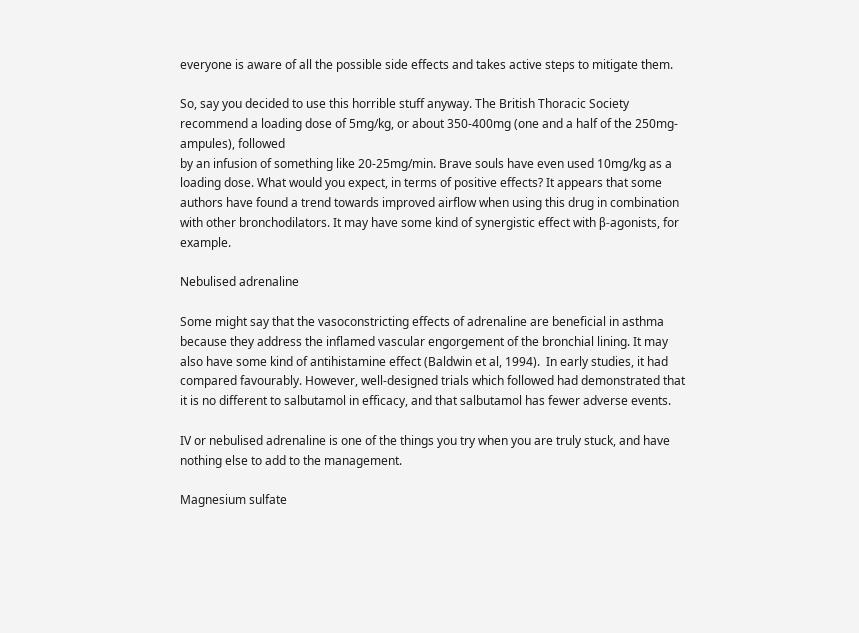everyone is aware of all the possible side effects and takes active steps to mitigate them.

So, say you decided to use this horrible stuff anyway. The British Thoracic Society recommend a loading dose of 5mg/kg, or about 350-400mg (one and a half of the 250mg-ampules), followed
by an infusion of something like 20-25mg/min. Brave souls have even used 10mg/kg as a loading dose. What would you expect, in terms of positive effects? It appears that some authors have found a trend towards improved airflow when using this drug in combination with other bronchodilators. It may have some kind of synergistic effect with β-agonists, for example.

Nebulised adrenaline

Some might say that the vasoconstricting effects of adrenaline are beneficial in asthma because they address the inflamed vascular engorgement of the bronchial lining. It may also have some kind of antihistamine effect (Baldwin et al, 1994).  In early studies, it had compared favourably. However, well-designed trials which followed had demonstrated that it is no different to salbutamol in efficacy, and that salbutamol has fewer adverse events.

IV or nebulised adrenaline is one of the things you try when you are truly stuck, and have nothing else to add to the management.

Magnesium sulfate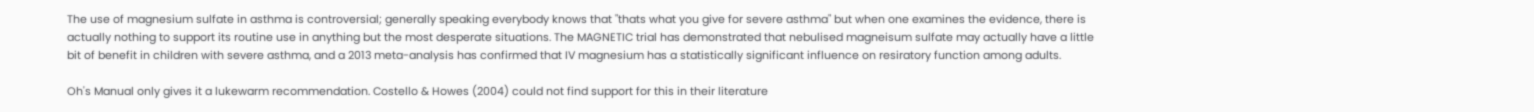The use of magnesium sulfate in asthma is controversial; generally speaking everybody knows that "thats what you give for severe asthma" but when one examines the evidence, there is actually nothing to support its routine use in anything but the most desperate situations. The MAGNETIC trial has demonstrated that nebulised magneisum sulfate may actually have a little bit of benefit in children with severe asthma, and a 2013 meta-analysis has confirmed that IV magnesium has a statistically significant influence on resiratory function among adults.

Oh's Manual only gives it a lukewarm recommendation. Costello & Howes (2004) could not find support for this in their literature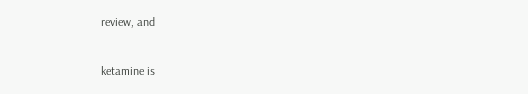review, and


ketamine is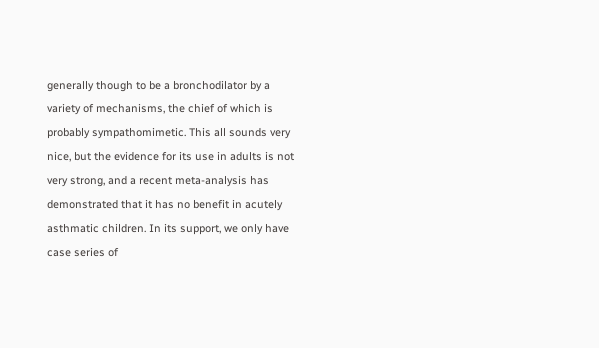generally though to be a bronchodilator by a variety of mechanisms, the chief of which is probably sympathomimetic. This all sounds very nice, but the evidence for its use in adults is not very strong, and a recent meta-analysis has demonstrated that it has no benefit in acutely asthmatic children. In its support, we only have case series of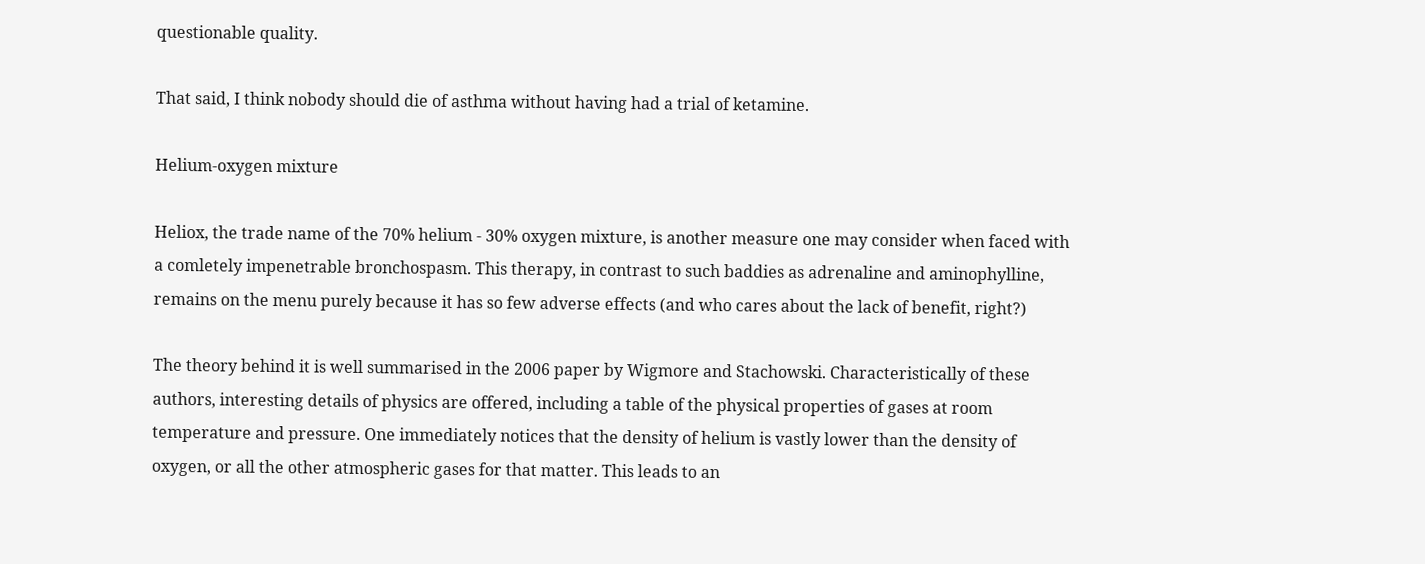questionable quality.

That said, I think nobody should die of asthma without having had a trial of ketamine.

Helium-oxygen mixture

Heliox, the trade name of the 70% helium - 30% oxygen mixture, is another measure one may consider when faced with a comletely impenetrable bronchospasm. This therapy, in contrast to such baddies as adrenaline and aminophylline, remains on the menu purely because it has so few adverse effects (and who cares about the lack of benefit, right?)

The theory behind it is well summarised in the 2006 paper by Wigmore and Stachowski. Characteristically of these authors, interesting details of physics are offered, including a table of the physical properties of gases at room temperature and pressure. One immediately notices that the density of helium is vastly lower than the density of oxygen, or all the other atmospheric gases for that matter. This leads to an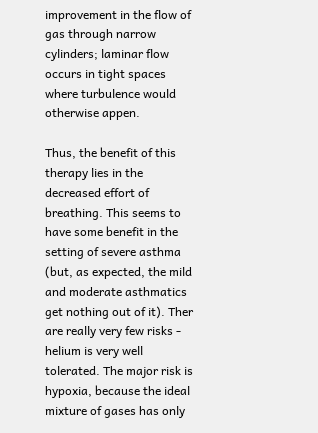improvement in the flow of gas through narrow cylinders; laminar flow occurs in tight spaces where turbulence would otherwise appen.

Thus, the benefit of this therapy lies in the decreased effort of breathing. This seems to have some benefit in the setting of severe asthma (but, as expected, the mild and moderate asthmatics get nothing out of it). Ther are really very few risks - helium is very well tolerated. The major risk is hypoxia, because the ideal mixture of gases has only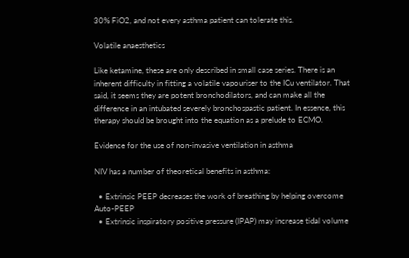30% FiO2, and not every asthma patient can tolerate this.

Volatile anaesthetics

Like ketamine, these are only described in small case series. There is an inherent difficulty in fitting a volatile vapouriser to the ICu ventilator. That said, it seems they are potent bronchodilators, and can make all the difference in an intubated severely bronchospastic patient. In essence, this therapy should be brought into the equation as a prelude to ECMO.

Evidence for the use of non-invasive ventilation in asthma

NIV has a number of theoretical benefits in asthma:

  • Extrinsic PEEP decreases the work of breathing by helping overcome Auto-PEEP
  • Extrinsic inspiratory positive pressure (IPAP) may increase tidal volume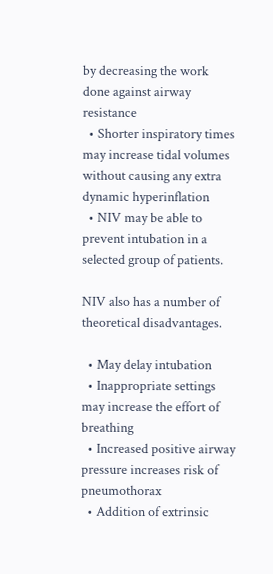by decreasing the work done against airway resistance
  • Shorter inspiratory times may increase tidal volumes without causing any extra dynamic hyperinflation
  • NIV may be able to prevent intubation in a selected group of patients.

NIV also has a number of theoretical disadvantages.

  • May delay intubation
  • Inappropriate settings may increase the effort of breathing
  • Increased positive airway pressure increases risk of pneumothorax
  • Addition of extrinsic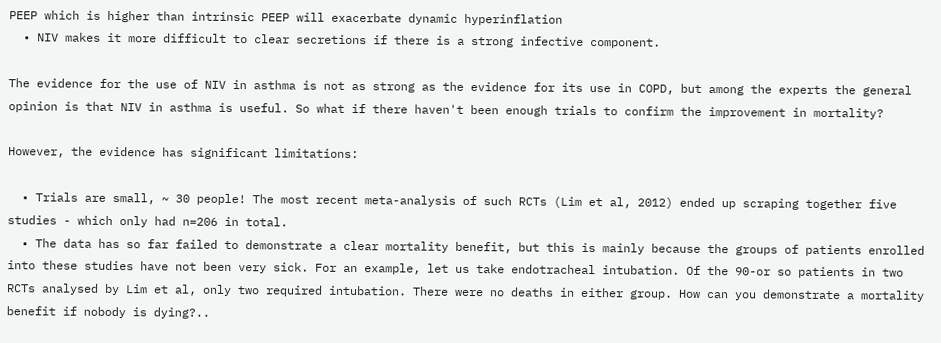PEEP which is higher than intrinsic PEEP will exacerbate dynamic hyperinflation
  • NIV makes it more difficult to clear secretions if there is a strong infective component.

The evidence for the use of NIV in asthma is not as strong as the evidence for its use in COPD, but among the experts the general opinion is that NIV in asthma is useful. So what if there haven't been enough trials to confirm the improvement in mortality?

However, the evidence has significant limitations:

  • Trials are small, ~ 30 people! The most recent meta-analysis of such RCTs (Lim et al, 2012) ended up scraping together five studies - which only had n=206 in total.
  • The data has so far failed to demonstrate a clear mortality benefit, but this is mainly because the groups of patients enrolled into these studies have not been very sick. For an example, let us take endotracheal intubation. Of the 90-or so patients in two RCTs analysed by Lim et al, only two required intubation. There were no deaths in either group. How can you demonstrate a mortality benefit if nobody is dying?..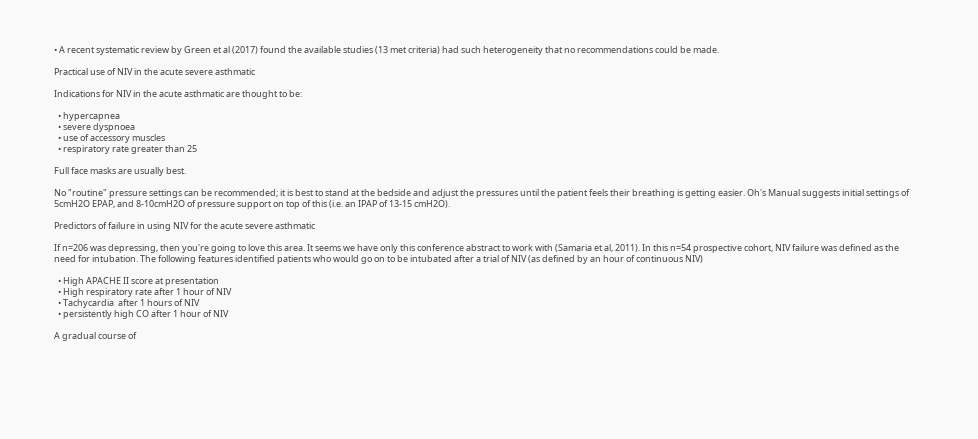• A recent systematic review by Green et al (2017) found the available studies (13 met criteria) had such heterogeneity that no recommendations could be made.

Practical use of NIV in the acute severe asthmatic

Indications for NIV in the acute asthmatic are thought to be:

  • hypercapnea
  • severe dyspnoea
  • use of accessory muscles
  • respiratory rate greater than 25

Full face masks are usually best.

No "routine" pressure settings can be recommended; it is best to stand at the bedside and adjust the pressures until the patient feels their breathing is getting easier. Oh's Manual suggests initial settings of 5cmH2O EPAP, and 8-10cmH2O of pressure support on top of this (i.e. an IPAP of 13-15 cmH2O).

Predictors of failure in using NIV for the acute severe asthmatic

If n=206 was depressing, then you're going to love this area. It seems we have only this conference abstract to work with (Samaria et al, 2011). In this n=54 prospective cohort, NIV failure was defined as the need for intubation. The following features identified patients who would go on to be intubated after a trial of NIV (as defined by an hour of continuous NIV)

  • High APACHE II score at presentation
  • High respiratory rate after 1 hour of NIV
  • Tachycardia  after 1 hours of NIV
  • persistently high CO after 1 hour of NIV

A gradual course of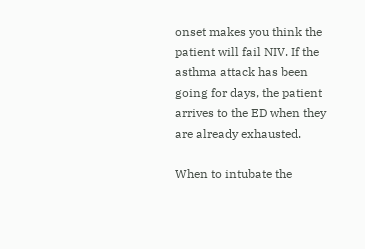onset makes you think the patient will fail NIV. If the asthma attack has been going for days, the patient arrives to the ED when they are already exhausted.

When to intubate the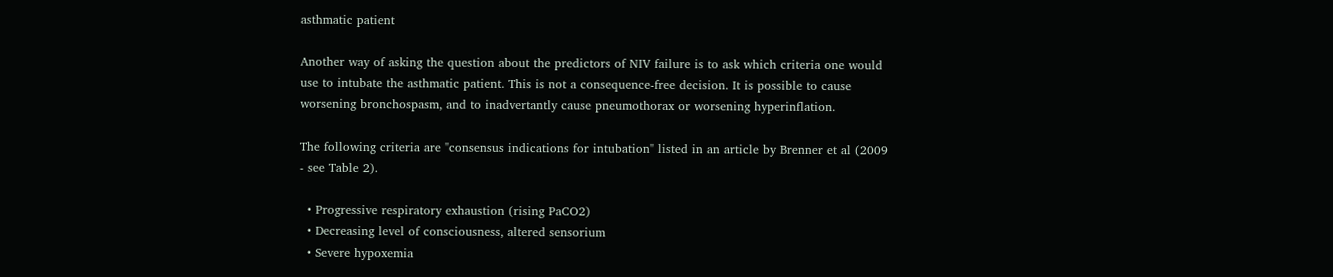asthmatic patient

Another way of asking the question about the predictors of NIV failure is to ask which criteria one would use to intubate the asthmatic patient. This is not a consequence-free decision. It is possible to cause worsening bronchospasm, and to inadvertantly cause pneumothorax or worsening hyperinflation.

The following criteria are "consensus indications for intubation" listed in an article by Brenner et al (2009 - see Table 2).

  • Progressive respiratory exhaustion (rising PaCO2)
  • Decreasing level of consciousness, altered sensorium
  • Severe hypoxemia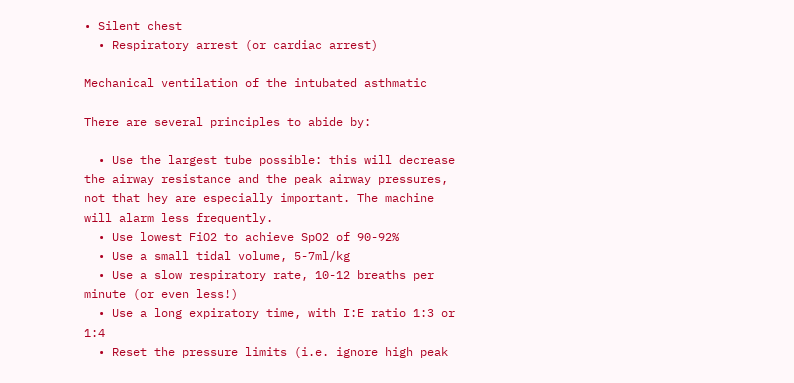• Silent chest
  • Respiratory arrest (or cardiac arrest)

Mechanical ventilation of the intubated asthmatic

There are several principles to abide by:

  • Use the largest tube possible: this will decrease the airway resistance and the peak airway pressures, not that hey are especially important. The machine will alarm less frequently.
  • Use lowest FiO2 to achieve SpO2 of 90-92%
  • Use a small tidal volume, 5-7ml/kg
  • Use a slow respiratory rate, 10-12 breaths per minute (or even less!)
  • Use a long expiratory time, with I:E ratio 1:3 or 1:4
  • Reset the pressure limits (i.e. ignore high peak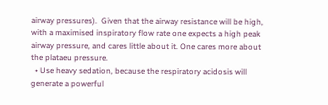airway pressures).  Given that the airway resistance will be high, with a maximised inspiratory flow rate one expects a high peak airway pressure, and cares little about it. One cares more about the plataeu pressure.
  • Use heavy sedation, because the respiratory acidosis will generate a powerful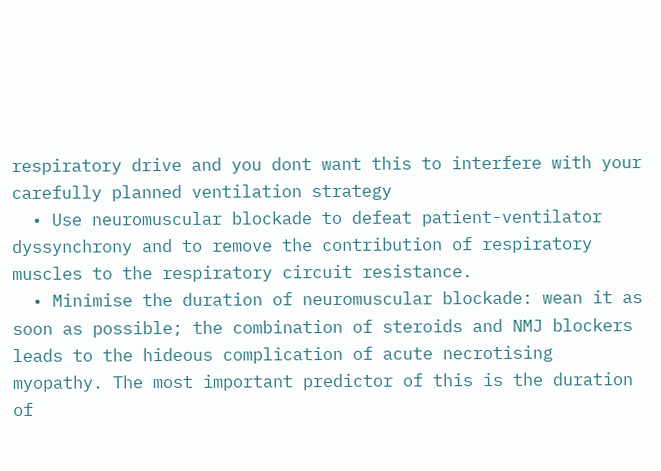respiratory drive and you dont want this to interfere with your carefully planned ventilation strategy
  • Use neuromuscular blockade to defeat patient-ventilator dyssynchrony and to remove the contribution of respiratory muscles to the respiratory circuit resistance.
  • Minimise the duration of neuromuscular blockade: wean it as soon as possible; the combination of steroids and NMJ blockers leads to the hideous complication of acute necrotising myopathy. The most important predictor of this is the duration of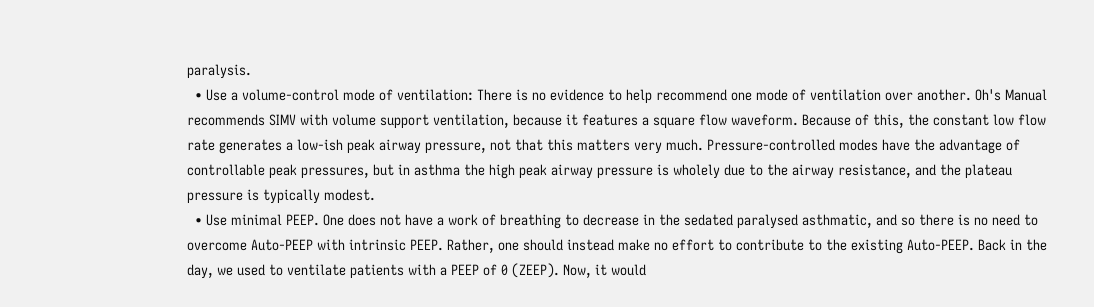paralysis.
  • Use a volume-control mode of ventilation: There is no evidence to help recommend one mode of ventilation over another. Oh's Manual recommends SIMV with volume support ventilation, because it features a square flow waveform. Because of this, the constant low flow rate generates a low-ish peak airway pressure, not that this matters very much. Pressure-controlled modes have the advantage of controllable peak pressures, but in asthma the high peak airway pressure is wholely due to the airway resistance, and the plateau pressure is typically modest.
  • Use minimal PEEP. One does not have a work of breathing to decrease in the sedated paralysed asthmatic, and so there is no need to overcome Auto-PEEP with intrinsic PEEP. Rather, one should instead make no effort to contribute to the existing Auto-PEEP. Back in the day, we used to ventilate patients with a PEEP of 0 (ZEEP). Now, it would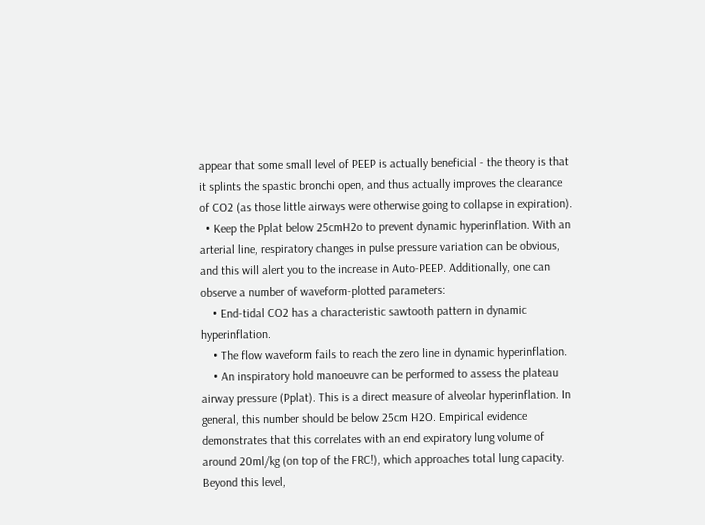appear that some small level of PEEP is actually beneficial - the theory is that it splints the spastic bronchi open, and thus actually improves the clearance of CO2 (as those little airways were otherwise going to collapse in expiration).
  • Keep the Pplat below 25cmH2o to prevent dynamic hyperinflation. With an arterial line, respiratory changes in pulse pressure variation can be obvious, and this will alert you to the increase in Auto-PEEP. Additionally, one can observe a number of waveform-plotted parameters:
    • End-tidal CO2 has a characteristic sawtooth pattern in dynamic hyperinflation.
    • The flow waveform fails to reach the zero line in dynamic hyperinflation.
    • An inspiratory hold manoeuvre can be performed to assess the plateau airway pressure (Pplat). This is a direct measure of alveolar hyperinflation. In general, this number should be below 25cm H2O. Empirical evidence demonstrates that this correlates with an end expiratory lung volume of around 20ml/kg (on top of the FRC!), which approaches total lung capacity. Beyond this level,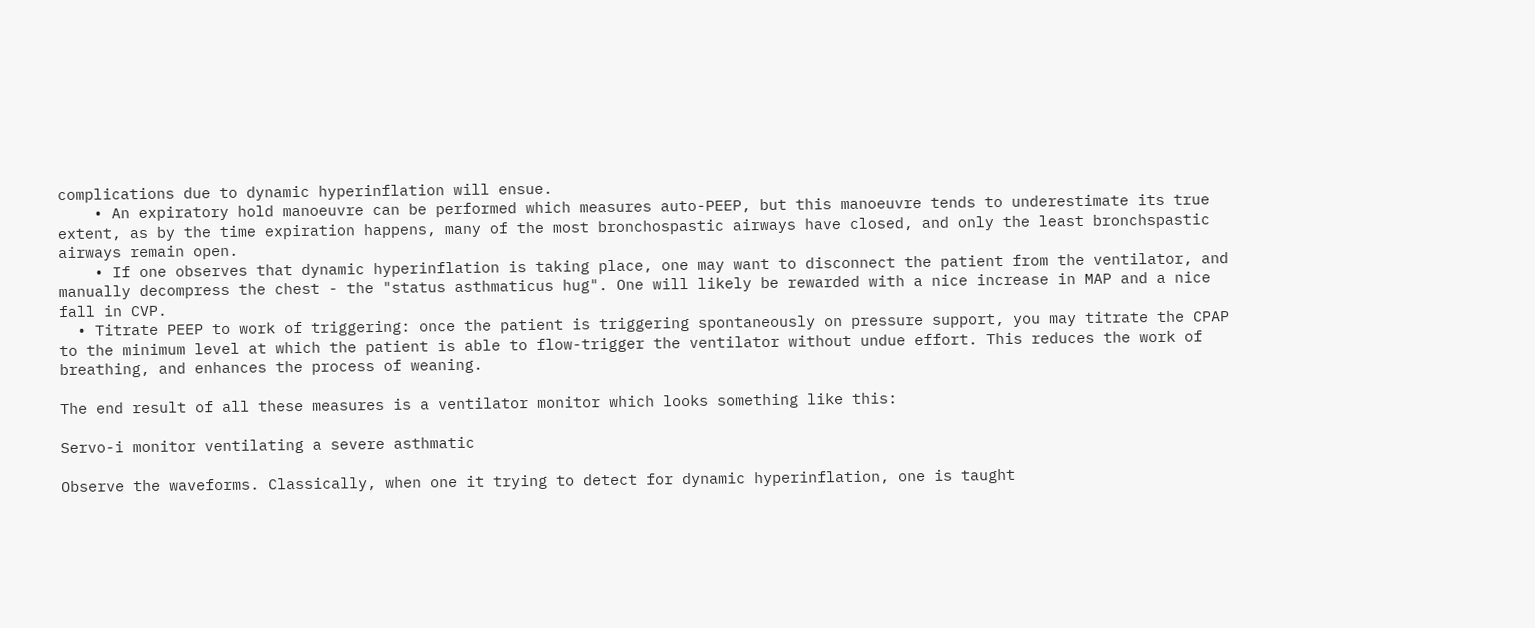complications due to dynamic hyperinflation will ensue.
    • An expiratory hold manoeuvre can be performed which measures auto-PEEP, but this manoeuvre tends to underestimate its true extent, as by the time expiration happens, many of the most bronchospastic airways have closed, and only the least bronchspastic airways remain open.
    • If one observes that dynamic hyperinflation is taking place, one may want to disconnect the patient from the ventilator, and manually decompress the chest - the "status asthmaticus hug". One will likely be rewarded with a nice increase in MAP and a nice fall in CVP.
  • Titrate PEEP to work of triggering: once the patient is triggering spontaneously on pressure support, you may titrate the CPAP to the minimum level at which the patient is able to flow-trigger the ventilator without undue effort. This reduces the work of breathing, and enhances the process of weaning.

The end result of all these measures is a ventilator monitor which looks something like this:

Servo-i monitor ventilating a severe asthmatic

Observe the waveforms. Classically, when one it trying to detect for dynamic hyperinflation, one is taught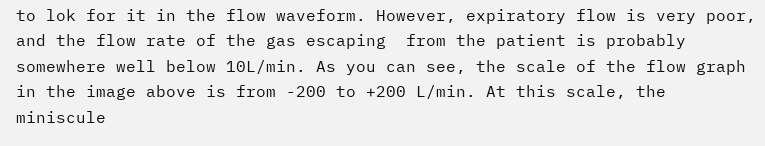to lok for it in the flow waveform. However, expiratory flow is very poor, and the flow rate of the gas escaping  from the patient is probably somewhere well below 10L/min. As you can see, the scale of the flow graph in the image above is from -200 to +200 L/min. At this scale, the miniscule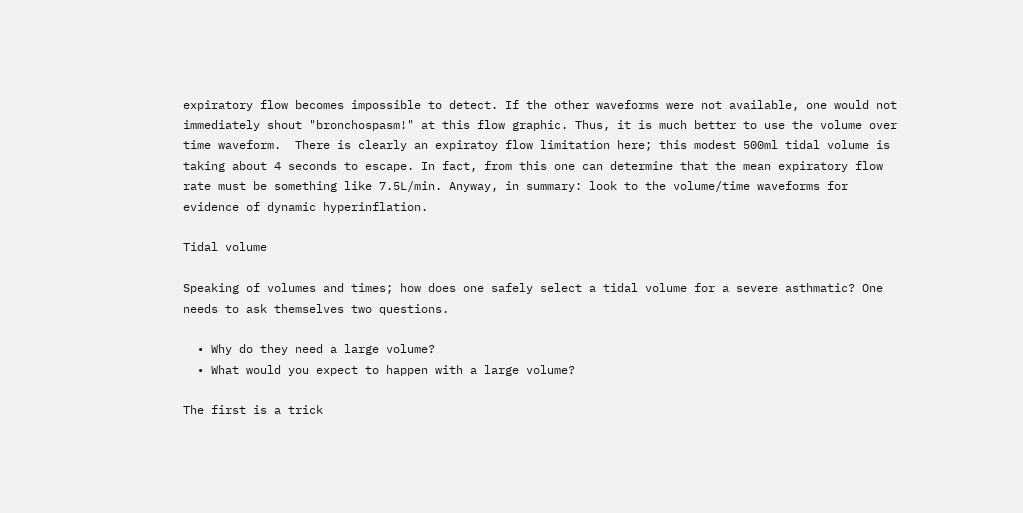expiratory flow becomes impossible to detect. If the other waveforms were not available, one would not immediately shout "bronchospasm!" at this flow graphic. Thus, it is much better to use the volume over time waveform.  There is clearly an expiratoy flow limitation here; this modest 500ml tidal volume is taking about 4 seconds to escape. In fact, from this one can determine that the mean expiratory flow rate must be something like 7.5L/min. Anyway, in summary: look to the volume/time waveforms for evidence of dynamic hyperinflation.

Tidal volume

Speaking of volumes and times; how does one safely select a tidal volume for a severe asthmatic? One needs to ask themselves two questions.

  • Why do they need a large volume?
  • What would you expect to happen with a large volume?

The first is a trick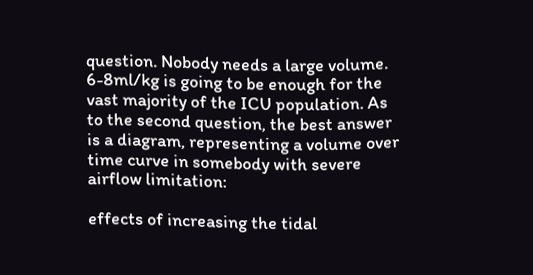question. Nobody needs a large volume. 6-8ml/kg is going to be enough for the vast majority of the ICU population. As to the second question, the best answer is a diagram, representing a volume over time curve in somebody with severe airflow limitation:

effects of increasing the tidal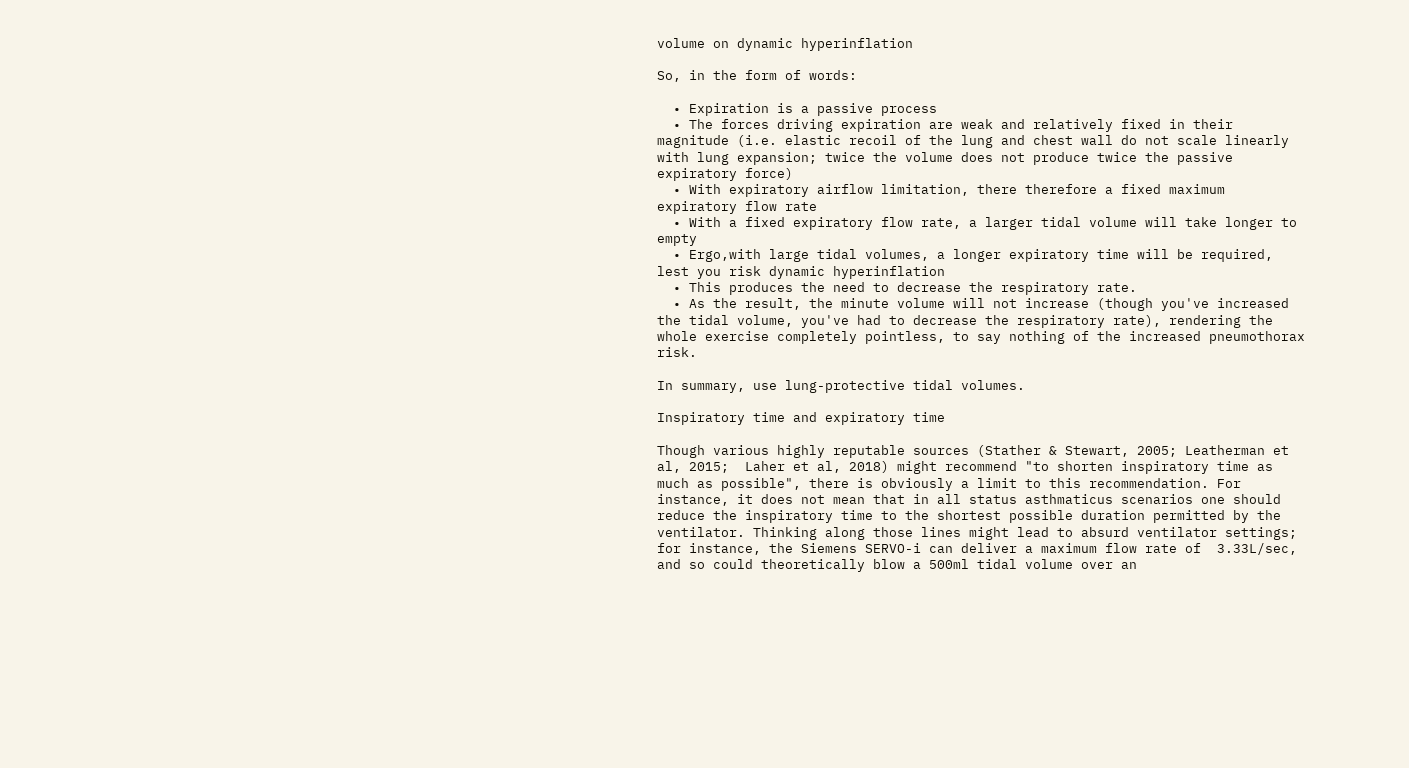volume on dynamic hyperinflation

So, in the form of words:

  • Expiration is a passive process
  • The forces driving expiration are weak and relatively fixed in their magnitude (i.e. elastic recoil of the lung and chest wall do not scale linearly with lung expansion; twice the volume does not produce twice the passive expiratory force)
  • With expiratory airflow limitation, there therefore a fixed maximum expiratory flow rate
  • With a fixed expiratory flow rate, a larger tidal volume will take longer to empty
  • Ergo,with large tidal volumes, a longer expiratory time will be required, lest you risk dynamic hyperinflation
  • This produces the need to decrease the respiratory rate.
  • As the result, the minute volume will not increase (though you've increased the tidal volume, you've had to decrease the respiratory rate), rendering the whole exercise completely pointless, to say nothing of the increased pneumothorax risk.

In summary, use lung-protective tidal volumes.

Inspiratory time and expiratory time

Though various highly reputable sources (Stather & Stewart, 2005; Leatherman et al, 2015;  Laher et al, 2018) might recommend "to shorten inspiratory time as much as possible", there is obviously a limit to this recommendation. For instance, it does not mean that in all status asthmaticus scenarios one should reduce the inspiratory time to the shortest possible duration permitted by the ventilator. Thinking along those lines might lead to absurd ventilator settings; for instance, the Siemens SERVO-i can deliver a maximum flow rate of  3.33L/sec, and so could theoretically blow a 500ml tidal volume over an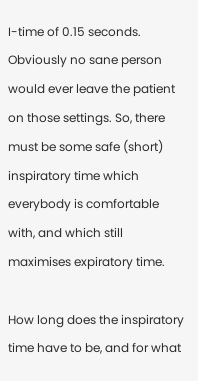I-time of 0.15 seconds. Obviously no sane person would ever leave the patient on those settings. So, there must be some safe (short) inspiratory time which everybody is comfortable with, and which still maximises expiratory time.

How long does the inspiratory time have to be, and for what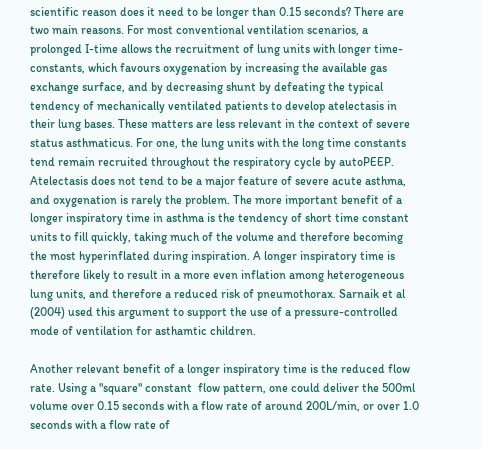scientific reason does it need to be longer than 0.15 seconds? There are two main reasons. For most conventional ventilation scenarios, a prolonged I-time allows the recruitment of lung units with longer time-constants, which favours oxygenation by increasing the available gas exchange surface, and by decreasing shunt by defeating the typical tendency of mechanically ventilated patients to develop atelectasis in their lung bases. These matters are less relevant in the context of severe status asthmaticus. For one, the lung units with the long time constants tend remain recruited throughout the respiratory cycle by autoPEEP. Atelectasis does not tend to be a major feature of severe acute asthma, and oxygenation is rarely the problem. The more important benefit of a longer inspiratory time in asthma is the tendency of short time constant units to fill quickly, taking much of the volume and therefore becoming the most hyperinflated during inspiration. A longer inspiratory time is therefore likely to result in a more even inflation among heterogeneous lung units, and therefore a reduced risk of pneumothorax. Sarnaik et al (2004) used this argument to support the use of a pressure-controlled mode of ventilation for asthamtic children.

Another relevant benefit of a longer inspiratory time is the reduced flow rate. Using a "square" constant  flow pattern, one could deliver the 500ml volume over 0.15 seconds with a flow rate of around 200L/min, or over 1.0 seconds with a flow rate of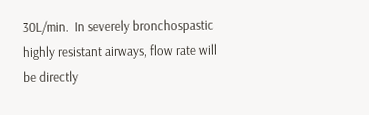30L/min.  In severely bronchospastic highly resistant airways, flow rate will be directly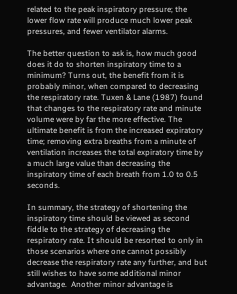related to the peak inspiratory pressure; the lower flow rate will produce much lower peak pressures, and fewer ventilator alarms.

The better question to ask is, how much good does it do to shorten inspiratory time to a minimum? Turns out, the benefit from it is probably minor, when compared to decreasing the respiratory rate. Tuxen & Lane (1987) found that changes to the respiratory rate and minute volume were by far the more effective. The ultimate benefit is from the increased expiratory time; removing extra breaths from a minute of ventilation increases the total expiratory time by a much large value than decreasing the inspiratory time of each breath from 1.0 to 0.5 seconds.

In summary, the strategy of shortening the inspiratory time should be viewed as second fiddle to the strategy of decreasing the respiratory rate. It should be resorted to only in those scenarios where one cannot possibly decrease the respiratory rate any further, and but still wishes to have some additional minor advantage.  Another minor advantage is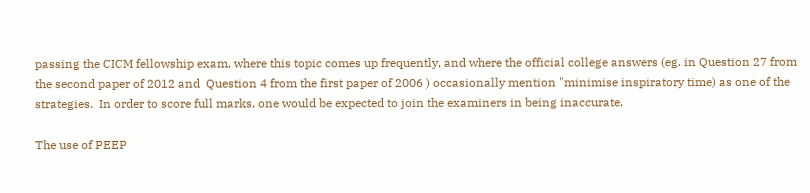passing the CICM fellowship exam, where this topic comes up frequently, and where the official college answers (eg. in Question 27 from the second paper of 2012 and  Question 4 from the first paper of 2006 ) occasionally mention "minimise inspiratory time) as one of the strategies.  In order to score full marks, one would be expected to join the examiners in being inaccurate.

The use of PEEP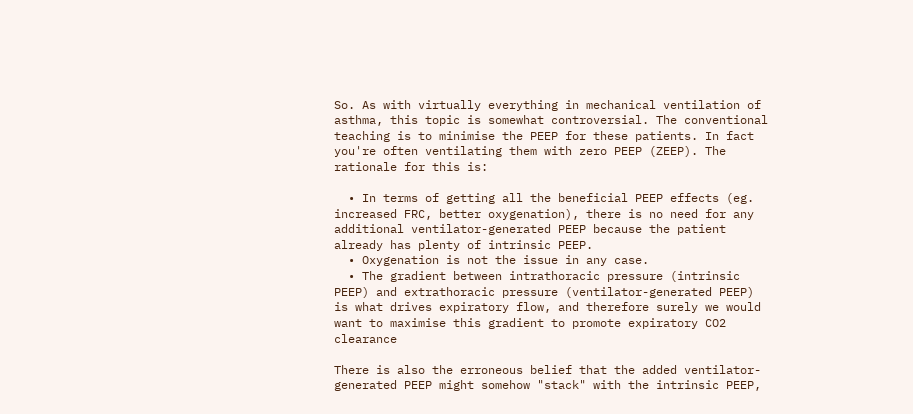So. As with virtually everything in mechanical ventilation of asthma, this topic is somewhat controversial. The conventional teaching is to minimise the PEEP for these patients. In fact you're often ventilating them with zero PEEP (ZEEP). The rationale for this is:

  • In terms of getting all the beneficial PEEP effects (eg. increased FRC, better oxygenation), there is no need for any additional ventilator-generated PEEP because the patient already has plenty of intrinsic PEEP.
  • Oxygenation is not the issue in any case.
  • The gradient between intrathoracic pressure (intrinsic PEEP) and extrathoracic pressure (ventilator-generated PEEP) is what drives expiratory flow, and therefore surely we would want to maximise this gradient to promote expiratory CO2 clearance

There is also the erroneous belief that the added ventilator-generated PEEP might somehow "stack" with the intrinsic PEEP,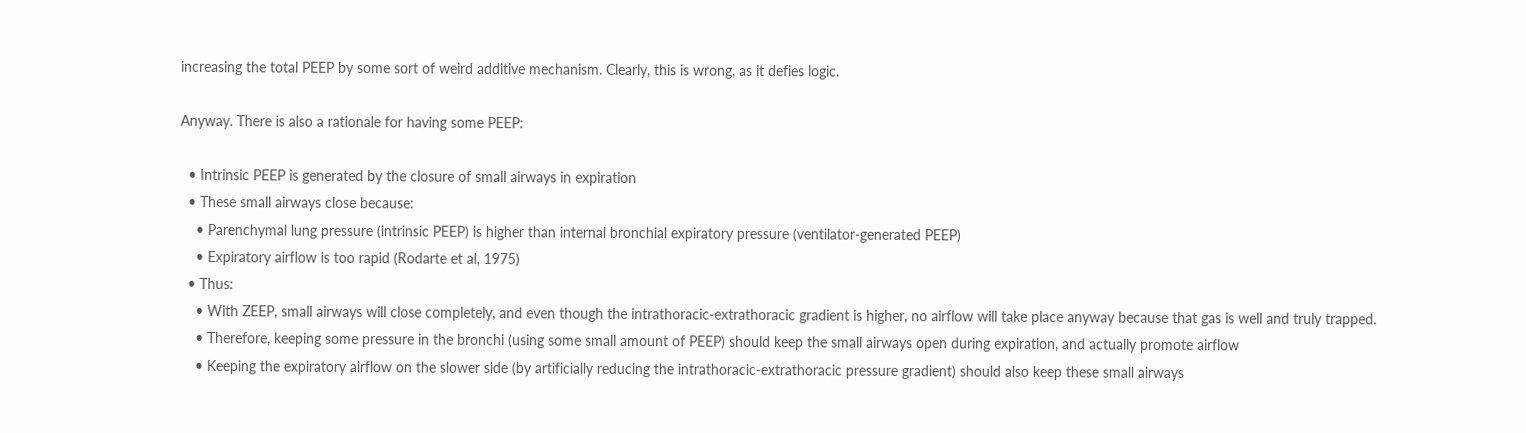increasing the total PEEP by some sort of weird additive mechanism. Clearly, this is wrong, as it defies logic.

Anyway. There is also a rationale for having some PEEP:

  • Intrinsic PEEP is generated by the closure of small airways in expiration
  • These small airways close because:
    • Parenchymal lung pressure (intrinsic PEEP) is higher than internal bronchial expiratory pressure (ventilator-generated PEEP)
    • Expiratory airflow is too rapid (Rodarte et al, 1975)
  • Thus:
    • With ZEEP, small airways will close completely, and even though the intrathoracic-extrathoracic gradient is higher, no airflow will take place anyway because that gas is well and truly trapped.
    • Therefore, keeping some pressure in the bronchi (using some small amount of PEEP) should keep the small airways open during expiration, and actually promote airflow
    • Keeping the expiratory airflow on the slower side (by artificially reducing the intrathoracic-extrathoracic pressure gradient) should also keep these small airways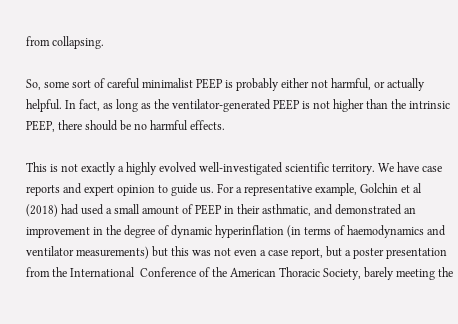from collapsing.

So, some sort of careful minimalist PEEP is probably either not harmful, or actually helpful. In fact, as long as the ventilator-generated PEEP is not higher than the intrinsic PEEP, there should be no harmful effects.

This is not exactly a highly evolved well-investigated scientific territory. We have case reports and expert opinion to guide us. For a representative example, Golchin et al (2018) had used a small amount of PEEP in their asthmatic, and demonstrated an improvement in the degree of dynamic hyperinflation (in terms of haemodynamics and ventilator measurements) but this was not even a case report, but a poster presentation from the International  Conference of the American Thoracic Society, barely meeting the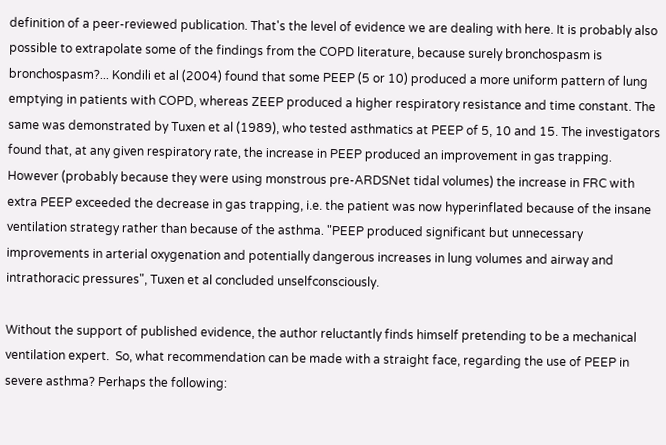definition of a peer-reviewed publication. That's the level of evidence we are dealing with here. It is probably also possible to extrapolate some of the findings from the COPD literature, because surely bronchospasm is bronchospasm?... Kondili et al (2004) found that some PEEP (5 or 10) produced a more uniform pattern of lung emptying in patients with COPD, whereas ZEEP produced a higher respiratory resistance and time constant. The same was demonstrated by Tuxen et al (1989), who tested asthmatics at PEEP of 5, 10 and 15. The investigators found that, at any given respiratory rate, the increase in PEEP produced an improvement in gas trapping. However (probably because they were using monstrous pre-ARDSNet tidal volumes) the increase in FRC with extra PEEP exceeded the decrease in gas trapping, i.e. the patient was now hyperinflated because of the insane ventilation strategy rather than because of the asthma. "PEEP produced significant but unnecessary improvements in arterial oxygenation and potentially dangerous increases in lung volumes and airway and intrathoracic pressures", Tuxen et al concluded unselfconsciously.

Without the support of published evidence, the author reluctantly finds himself pretending to be a mechanical ventilation expert.  So, what recommendation can be made with a straight face, regarding the use of PEEP in severe asthma? Perhaps the following: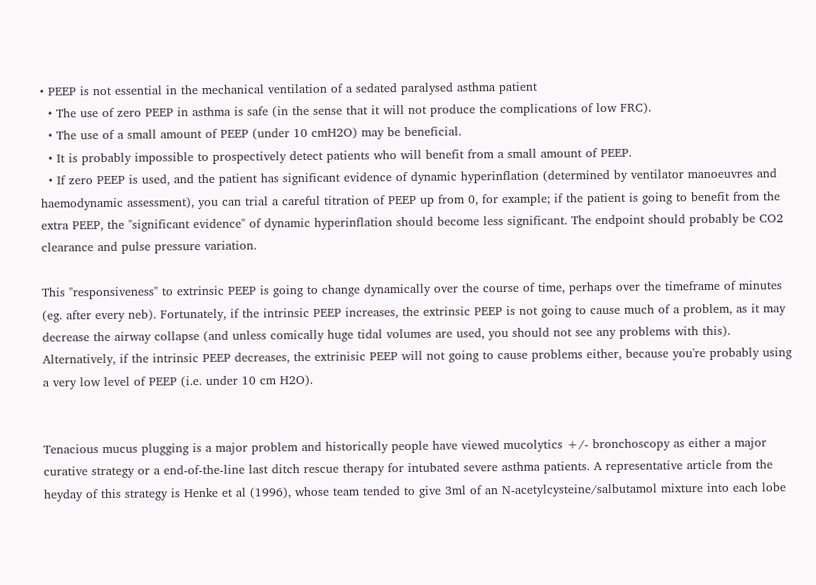• PEEP is not essential in the mechanical ventilation of a sedated paralysed asthma patient
  • The use of zero PEEP in asthma is safe (in the sense that it will not produce the complications of low FRC).
  • The use of a small amount of PEEP (under 10 cmH2O) may be beneficial.
  • It is probably impossible to prospectively detect patients who will benefit from a small amount of PEEP.
  • If zero PEEP is used, and the patient has significant evidence of dynamic hyperinflation (determined by ventilator manoeuvres and haemodynamic assessment), you can trial a careful titration of PEEP up from 0, for example; if the patient is going to benefit from the extra PEEP, the "significant evidence" of dynamic hyperinflation should become less significant. The endpoint should probably be CO2 clearance and pulse pressure variation.

This "responsiveness" to extrinsic PEEP is going to change dynamically over the course of time, perhaps over the timeframe of minutes (eg. after every neb). Fortunately, if the intrinsic PEEP increases, the extrinsic PEEP is not going to cause much of a problem, as it may decrease the airway collapse (and unless comically huge tidal volumes are used, you should not see any problems with this). Alternatively, if the intrinsic PEEP decreases, the extrinisic PEEP will not going to cause problems either, because you're probably using a very low level of PEEP (i.e. under 10 cm H2O).


Tenacious mucus plugging is a major problem and historically people have viewed mucolytics +/- bronchoscopy as either a major curative strategy or a end-of-the-line last ditch rescue therapy for intubated severe asthma patients. A representative article from the heyday of this strategy is Henke et al (1996), whose team tended to give 3ml of an N-acetylcysteine/salbutamol mixture into each lobe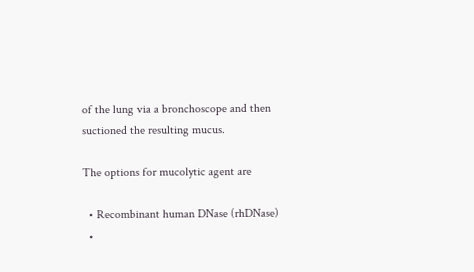of the lung via a bronchoscope and then suctioned the resulting mucus.

The options for mucolytic agent are

  • Recombinant human DNase (rhDNase)
  •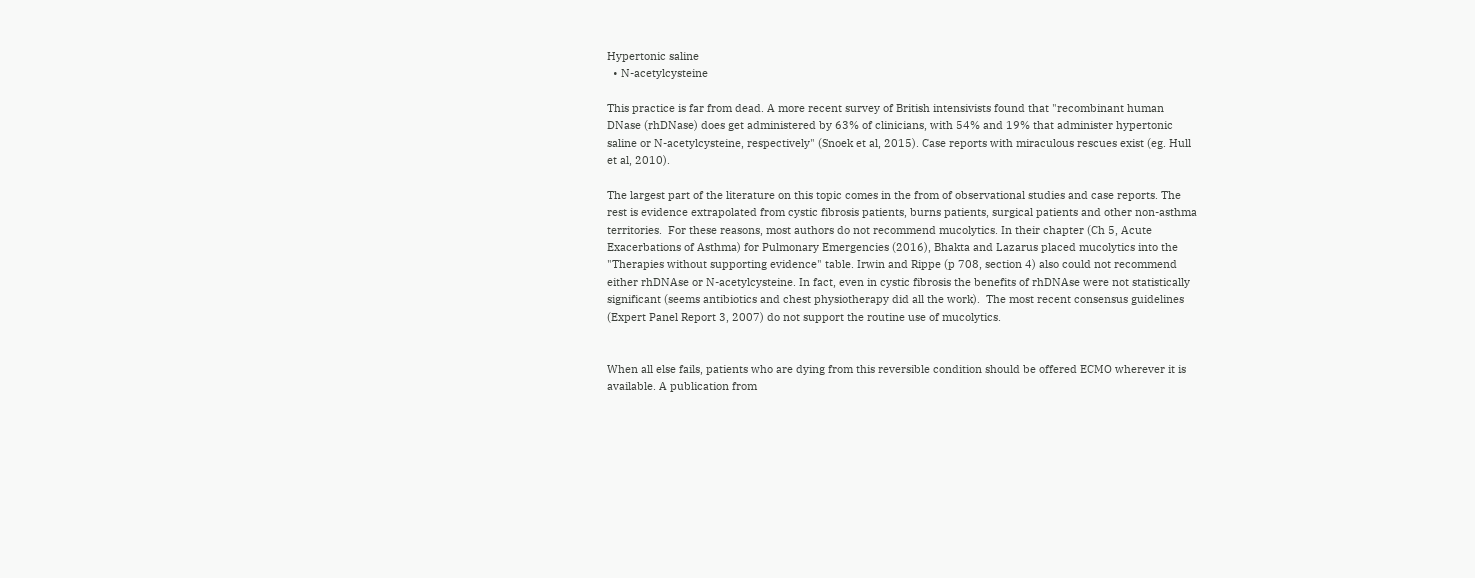Hypertonic saline
  • N-acetylcysteine

This practice is far from dead. A more recent survey of British intensivists found that "recombinant human DNase (rhDNase) does get administered by 63% of clinicians, with 54% and 19% that administer hypertonic saline or N-acetylcysteine, respectively" (Snoek et al, 2015). Case reports with miraculous rescues exist (eg. Hull et al, 2010).

The largest part of the literature on this topic comes in the from of observational studies and case reports. The rest is evidence extrapolated from cystic fibrosis patients, burns patients, surgical patients and other non-asthma territories.  For these reasons, most authors do not recommend mucolytics. In their chapter (Ch 5, Acute Exacerbations of Asthma) for Pulmonary Emergencies (2016), Bhakta and Lazarus placed mucolytics into the "Therapies without supporting evidence" table. Irwin and Rippe (p 708, section 4) also could not recommend either rhDNAse or N-acetylcysteine. In fact, even in cystic fibrosis the benefits of rhDNAse were not statistically significant (seems antibiotics and chest physiotherapy did all the work).  The most recent consensus guidelines (Expert Panel Report 3, 2007) do not support the routine use of mucolytics.


When all else fails, patients who are dying from this reversible condition should be offered ECMO wherever it is available. A publication from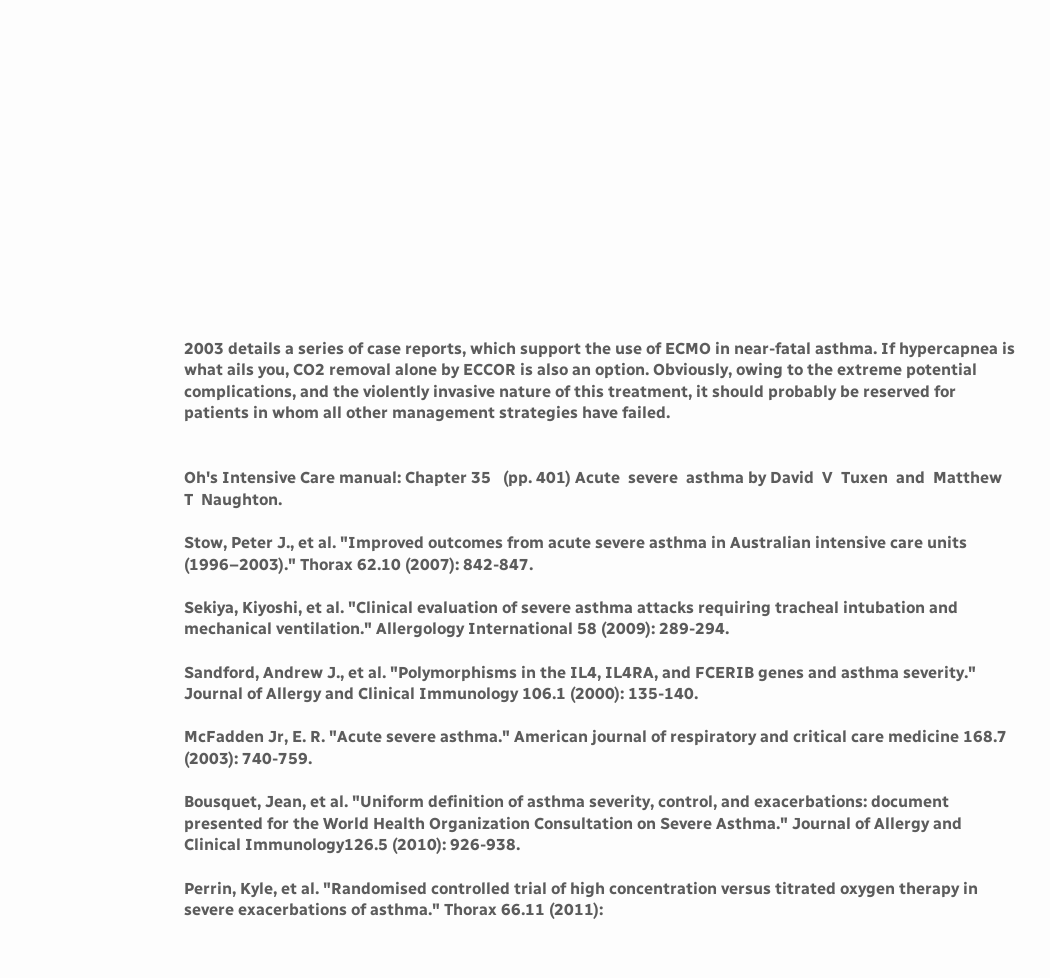2003 details a series of case reports, which support the use of ECMO in near-fatal asthma. If hypercapnea is what ails you, CO2 removal alone by ECCOR is also an option. Obviously, owing to the extreme potential complications, and the violently invasive nature of this treatment, it should probably be reserved for patients in whom all other management strategies have failed.


Oh's Intensive Care manual: Chapter 35   (pp. 401) Acute  severe  asthma by David  V  Tuxen  and  Matthew  T  Naughton.

Stow, Peter J., et al. "Improved outcomes from acute severe asthma in Australian intensive care units (1996–2003)." Thorax 62.10 (2007): 842-847.

Sekiya, Kiyoshi, et al. "Clinical evaluation of severe asthma attacks requiring tracheal intubation and mechanical ventilation." Allergology International 58 (2009): 289-294.

Sandford, Andrew J., et al. "Polymorphisms in the IL4, IL4RA, and FCERIB genes and asthma severity." Journal of Allergy and Clinical Immunology 106.1 (2000): 135-140.

McFadden Jr, E. R. "Acute severe asthma." American journal of respiratory and critical care medicine 168.7 (2003): 740-759.

Bousquet, Jean, et al. "Uniform definition of asthma severity, control, and exacerbations: document presented for the World Health Organization Consultation on Severe Asthma." Journal of Allergy and Clinical Immunology126.5 (2010): 926-938.

Perrin, Kyle, et al. "Randomised controlled trial of high concentration versus titrated oxygen therapy in severe exacerbations of asthma." Thorax 66.11 (2011):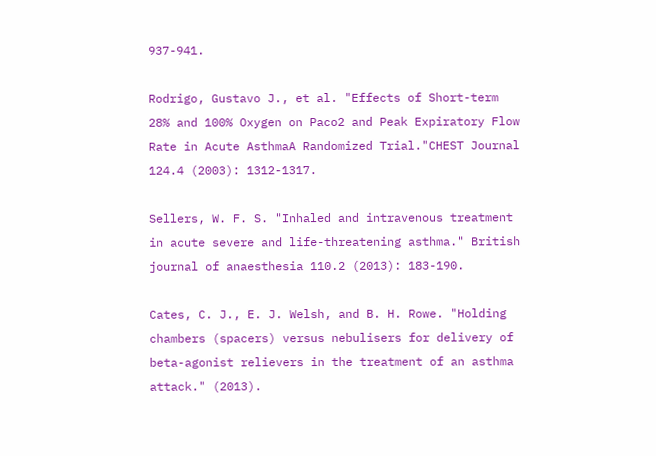937-941.

Rodrigo, Gustavo J., et al. "Effects of Short-term 28% and 100% Oxygen on Paco2 and Peak Expiratory Flow Rate in Acute AsthmaA Randomized Trial."CHEST Journal 124.4 (2003): 1312-1317.

Sellers, W. F. S. "Inhaled and intravenous treatment in acute severe and life-threatening asthma." British journal of anaesthesia 110.2 (2013): 183-190.

Cates, C. J., E. J. Welsh, and B. H. Rowe. "Holding chambers (spacers) versus nebulisers for delivery of beta-agonist relievers in the treatment of an asthma attack." (2013).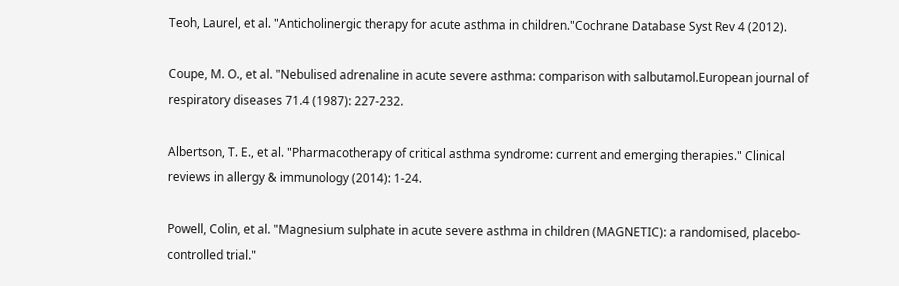Teoh, Laurel, et al. "Anticholinergic therapy for acute asthma in children."Cochrane Database Syst Rev 4 (2012).

Coupe, M. O., et al. "Nebulised adrenaline in acute severe asthma: comparison with salbutamol.European journal of respiratory diseases 71.4 (1987): 227-232.

Albertson, T. E., et al. "Pharmacotherapy of critical asthma syndrome: current and emerging therapies." Clinical reviews in allergy & immunology (2014): 1-24.

Powell, Colin, et al. "Magnesium sulphate in acute severe asthma in children (MAGNETIC): a randomised, placebo-controlled trial."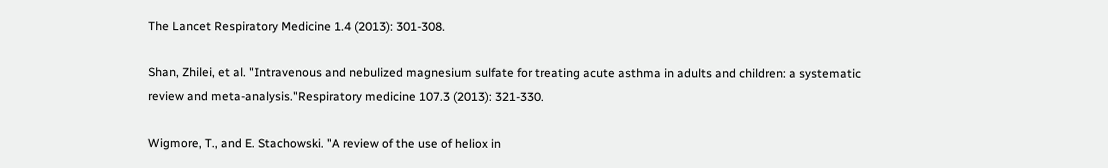The Lancet Respiratory Medicine 1.4 (2013): 301-308.

Shan, Zhilei, et al. "Intravenous and nebulized magnesium sulfate for treating acute asthma in adults and children: a systematic review and meta-analysis."Respiratory medicine 107.3 (2013): 321-330.

Wigmore, T., and E. Stachowski. "A review of the use of heliox in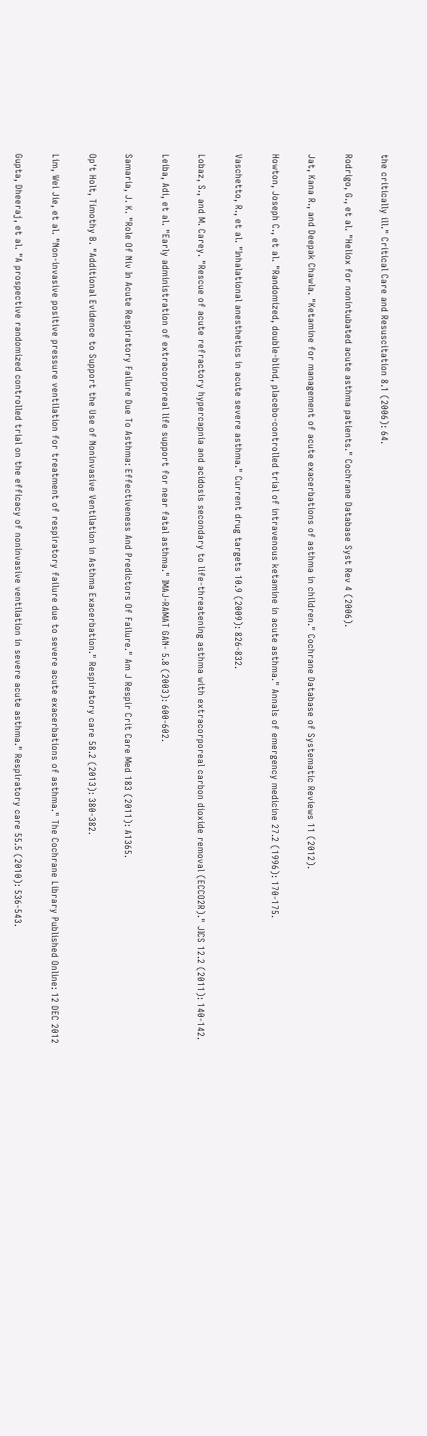the critically ill." Critical Care and Resuscitation 8.1 (2006): 64.

Rodrigo, G., et al. "Heliox for nonintubated acute asthma patients." Cochrane Database Syst Rev 4 (2006).

Jat, Kana R., and Deepak Chawla. "Ketamine for management of acute exacerbations of asthma in children." Cochrane Database of Systematic Reviews 11 (2012).

Howton, Joseph C., et al. "Randomized, double-blind, placebo-controlled trial of intravenous ketamine in acute asthma." Annals of emergency medicine 27.2 (1996): 170-175.

Vaschetto, R., et al. "Inhalational anesthetics in acute severe asthma." Current drug targets 10.9 (2009): 826-832.

Lobaz, S., and M. Carey. "Rescue of acute refractory hypercapnia and acidosis secondary to life-threatening asthma with extracorporeal carbon dioxide removal (ECCO2R)." JICS 12.2 (2011): 140-142.

Leiba, Adi, et al. "Early administration of extracorporeal life support for near fatal asthma." IMAJ-RAMAT GAN- 5.8 (2003): 600-602.

Samaria, J. K. "Role Of Niv In Acute Respiratory Failure Due To Asthma: Effectiveness And Predictors Of Failure." Am J Respir Crit Care Med 183 (2011): A1365.

Op't Holt, Timothy B. "Additional Evidence to Support the Use of Noninvasive Ventilation in Asthma Exacerbation." Respiratory care 58.2 (2013): 380-382.

Lim, Wei Jie, et al. "Non-invasive positive pressure ventilation for treatment of respiratory failure due to severe acute exacerbations of asthma." The Cochrane Library Published Online: 12 DEC 2012

Gupta, Dheeraj, et al. "A prospective randomized controlled trial on the efficacy of noninvasive ventilation in severe acute asthma." Respiratory care 55.5 (2010): 536-543.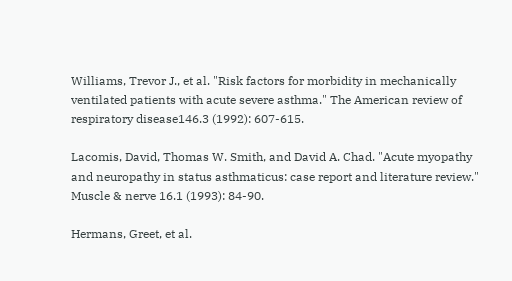Williams, Trevor J., et al. "Risk factors for morbidity in mechanically ventilated patients with acute severe asthma." The American review of respiratory disease146.3 (1992): 607-615.

Lacomis, David, Thomas W. Smith, and David A. Chad. "Acute myopathy and neuropathy in status asthmaticus: case report and literature review." Muscle & nerve 16.1 (1993): 84-90.

Hermans, Greet, et al.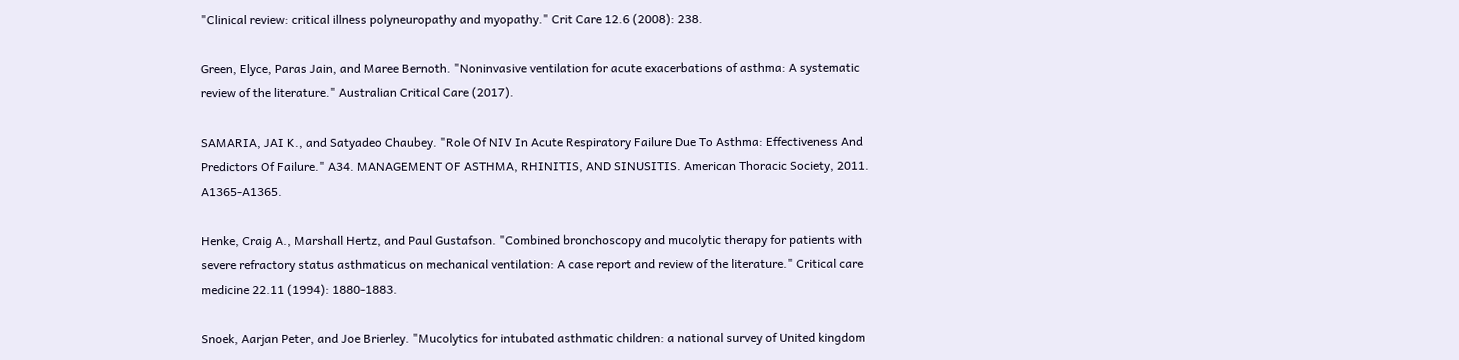"Clinical review: critical illness polyneuropathy and myopathy." Crit Care 12.6 (2008): 238.

Green, Elyce, Paras Jain, and Maree Bernoth. "Noninvasive ventilation for acute exacerbations of asthma: A systematic review of the literature." Australian Critical Care (2017).

SAMARIA, JAI K., and Satyadeo Chaubey. "Role Of NIV In Acute Respiratory Failure Due To Asthma: Effectiveness And Predictors Of Failure." A34. MANAGEMENT OF ASTHMA, RHINITIS, AND SINUSITIS. American Thoracic Society, 2011. A1365-A1365.

Henke, Craig A., Marshall Hertz, and Paul Gustafson. "Combined bronchoscopy and mucolytic therapy for patients with severe refractory status asthmaticus on mechanical ventilation: A case report and review of the literature." Critical care medicine 22.11 (1994): 1880-1883.

Snoek, Aarjan Peter, and Joe Brierley. "Mucolytics for intubated asthmatic children: a national survey of United kingdom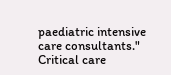paediatric intensive care consultants." Critical care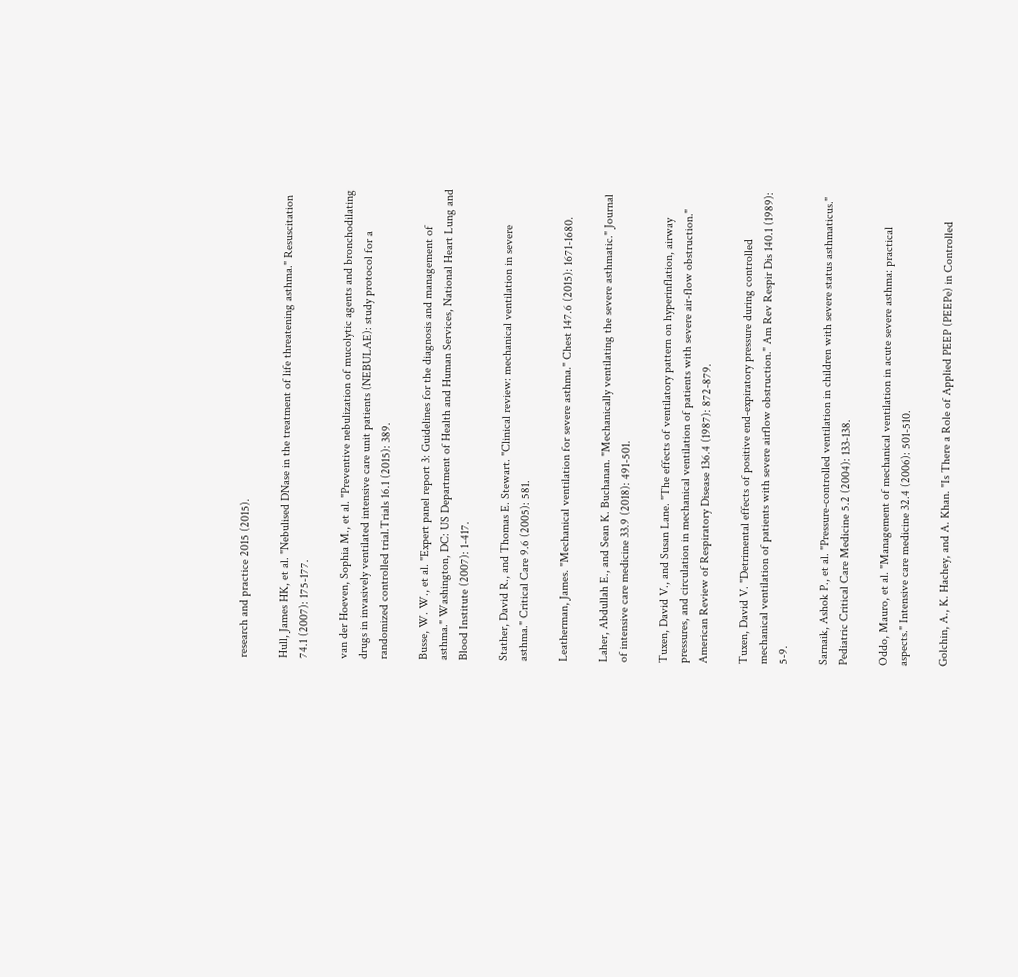research and practice 2015 (2015).

Hull, James HK, et al. "Nebulised DNase in the treatment of life threatening asthma." Resuscitation 74.1 (2007): 175-177.

van der Hoeven, Sophia M., et al. "Preventive nebulization of mucolytic agents and bronchodilating drugs in invasively ventilated intensive care unit patients (NEBULAE): study protocol for a randomized controlled trial.Trials 16.1 (2015): 389.

Busse, W. W., et al. "Expert panel report 3: Guidelines for the diagnosis and management of asthma." Washington, DC: US Department of Health and Human Services, National Heart Lung and Blood Institute (2007): 1-417.

Stather, David R., and Thomas E. Stewart. "Clinical review: mechanical ventilation in severe asthma." Critical Care 9.6 (2005): 581.

Leatherman, James. "Mechanical ventilation for severe asthma." Chest 147.6 (2015): 1671-1680.

Laher, Abdullah E., and Sean K. Buchanan. "Mechanically ventilating the severe asthmatic." Journal of intensive care medicine 33.9 (2018): 491-501.

Tuxen, David V., and Susan Lane. "The effects of ventilatory pattern on hyperinflation, airway pressures, and circulation in mechanical ventilation of patients with severe air-flow obstruction." American Review of Respiratory Disease 136.4 (1987): 872-879.

Tuxen, David V. "Detrimental effects of positive end-expiratory pressure during controlled mechanical ventilation of patients with severe airflow obstruction." Am Rev Respir Dis 140.1 (1989): 5-9.

Sarnaik, Ashok P., et al. "Pressure-controlled ventilation in children with severe status asthmaticus." Pediatric Critical Care Medicine 5.2 (2004): 133-138.

Oddo, Mauro, et al. "Management of mechanical ventilation in acute severe asthma: practical aspects." Intensive care medicine 32.4 (2006): 501-510.

Golchin, A., K. Hachey, and A. Khan. "Is There a Role of Applied PEEP (PEEPe) in Controlled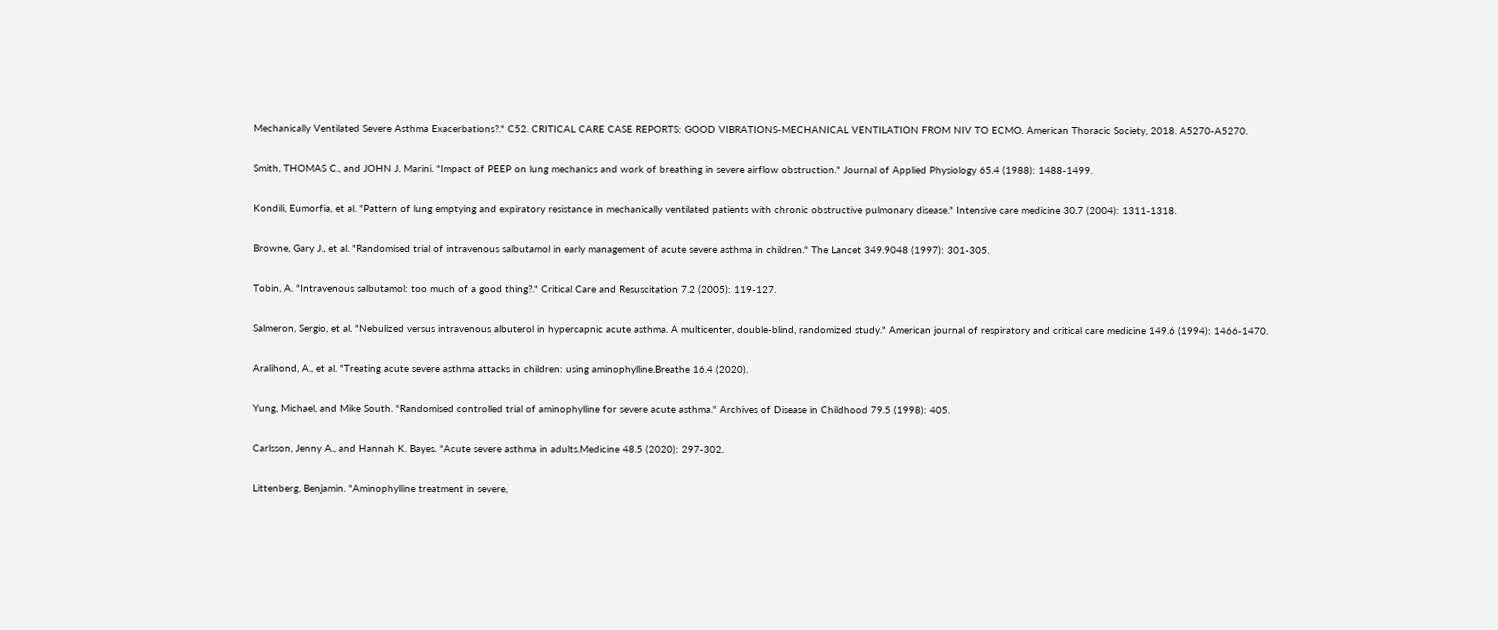Mechanically Ventilated Severe Asthma Exacerbations?." C52. CRITICAL CARE CASE REPORTS: GOOD VIBRATIONS-MECHANICAL VENTILATION FROM NIV TO ECMO. American Thoracic Society, 2018. A5270-A5270.

Smith, THOMAS C., and JOHN J. Marini. "Impact of PEEP on lung mechanics and work of breathing in severe airflow obstruction." Journal of Applied Physiology 65.4 (1988): 1488-1499.

Kondili, Eumorfia, et al. "Pattern of lung emptying and expiratory resistance in mechanically ventilated patients with chronic obstructive pulmonary disease." Intensive care medicine 30.7 (2004): 1311-1318.

Browne, Gary J., et al. "Randomised trial of intravenous salbutamol in early management of acute severe asthma in children." The Lancet 349.9048 (1997): 301-305.

Tobin, A. "Intravenous salbutamol: too much of a good thing?." Critical Care and Resuscitation 7.2 (2005): 119-127.

Salmeron, Sergio, et al. "Nebulized versus intravenous albuterol in hypercapnic acute asthma. A multicenter, double-blind, randomized study." American journal of respiratory and critical care medicine 149.6 (1994): 1466-1470.

Aralihond, A., et al. "Treating acute severe asthma attacks in children: using aminophylline.Breathe 16.4 (2020).

Yung, Michael, and Mike South. "Randomised controlled trial of aminophylline for severe acute asthma." Archives of Disease in Childhood 79.5 (1998): 405.

Carlsson, Jenny A., and Hannah K. Bayes. "Acute severe asthma in adults.Medicine 48.5 (2020): 297-302.

Littenberg, Benjamin. "Aminophylline treatment in severe,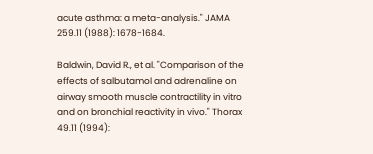acute asthma: a meta-analysis." JAMA 259.11 (1988): 1678-1684.

Baldwin, David R., et al. "Comparison of the effects of salbutamol and adrenaline on airway smooth muscle contractility in vitro and on bronchial reactivity in vivo." Thorax 49.11 (1994):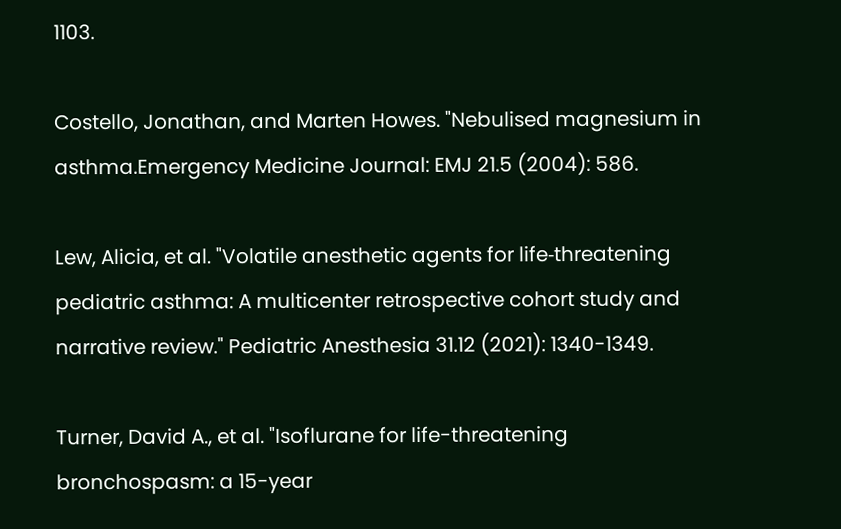1103.

Costello, Jonathan, and Marten Howes. "Nebulised magnesium in asthma.Emergency Medicine Journal: EMJ 21.5 (2004): 586.

Lew, Alicia, et al. "Volatile anesthetic agents for life‐threatening pediatric asthma: A multicenter retrospective cohort study and narrative review." Pediatric Anesthesia 31.12 (2021): 1340-1349.

Turner, David A., et al. "Isoflurane for life-threatening bronchospasm: a 15-year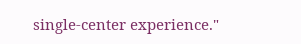single-center experience."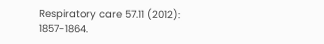Respiratory care 57.11 (2012): 1857-1864.